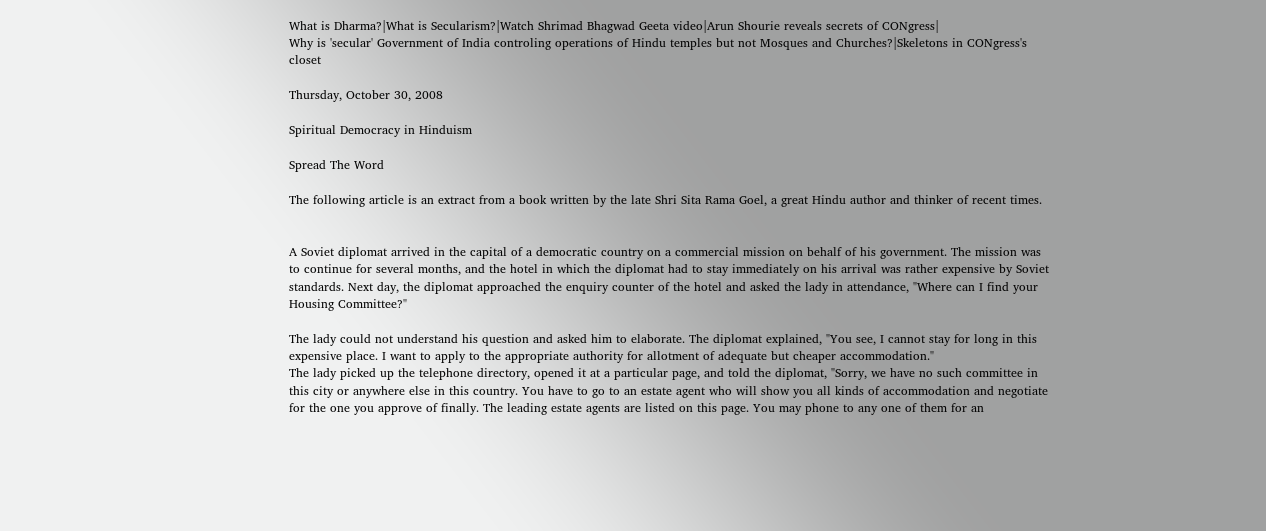What is Dharma?|What is Secularism?|Watch Shrimad Bhagwad Geeta video|Arun Shourie reveals secrets of CONgress|
Why is 'secular' Government of India controling operations of Hindu temples but not Mosques and Churches?|Skeletons in CONgress's closet

Thursday, October 30, 2008

Spiritual Democracy in Hinduism

Spread The Word

The following article is an extract from a book written by the late Shri Sita Rama Goel, a great Hindu author and thinker of recent times.


A Soviet diplomat arrived in the capital of a democratic country on a commercial mission on behalf of his government. The mission was to continue for several months, and the hotel in which the diplomat had to stay immediately on his arrival was rather expensive by Soviet standards. Next day, the diplomat approached the enquiry counter of the hotel and asked the lady in attendance, "Where can I find your Housing Committee?"

The lady could not understand his question and asked him to elaborate. The diplomat explained, "You see, I cannot stay for long in this expensive place. I want to apply to the appropriate authority for allotment of adequate but cheaper accommodation."
The lady picked up the telephone directory, opened it at a particular page, and told the diplomat, "Sorry, we have no such committee in this city or anywhere else in this country. You have to go to an estate agent who will show you all kinds of accommodation and negotiate for the one you approve of finally. The leading estate agents are listed on this page. You may phone to any one of them for an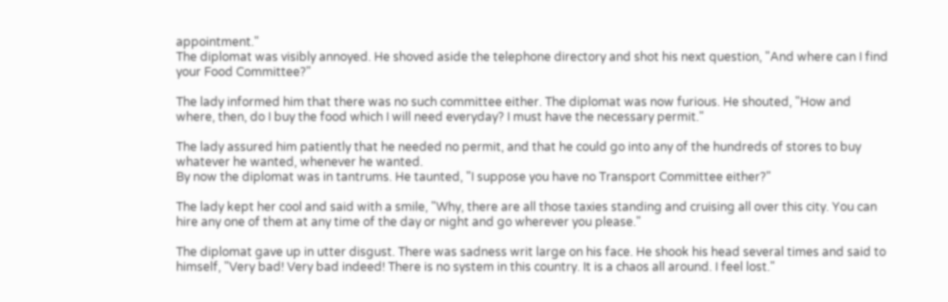appointment."
The diplomat was visibly annoyed. He shoved aside the telephone directory and shot his next question, "And where can I find your Food Committee?"

The lady informed him that there was no such committee either. The diplomat was now furious. He shouted, "How and where, then, do I buy the food which I will need everyday? I must have the necessary permit."

The lady assured him patiently that he needed no permit, and that he could go into any of the hundreds of stores to buy whatever he wanted, whenever he wanted.
By now the diplomat was in tantrums. He taunted, "I suppose you have no Transport Committee either?"

The lady kept her cool and said with a smile, "Why, there are all those taxies standing and cruising all over this city. You can hire any one of them at any time of the day or night and go wherever you please."

The diplomat gave up in utter disgust. There was sadness writ large on his face. He shook his head several times and said to himself, "Very bad! Very bad indeed! There is no system in this country. It is a chaos all around. I feel lost."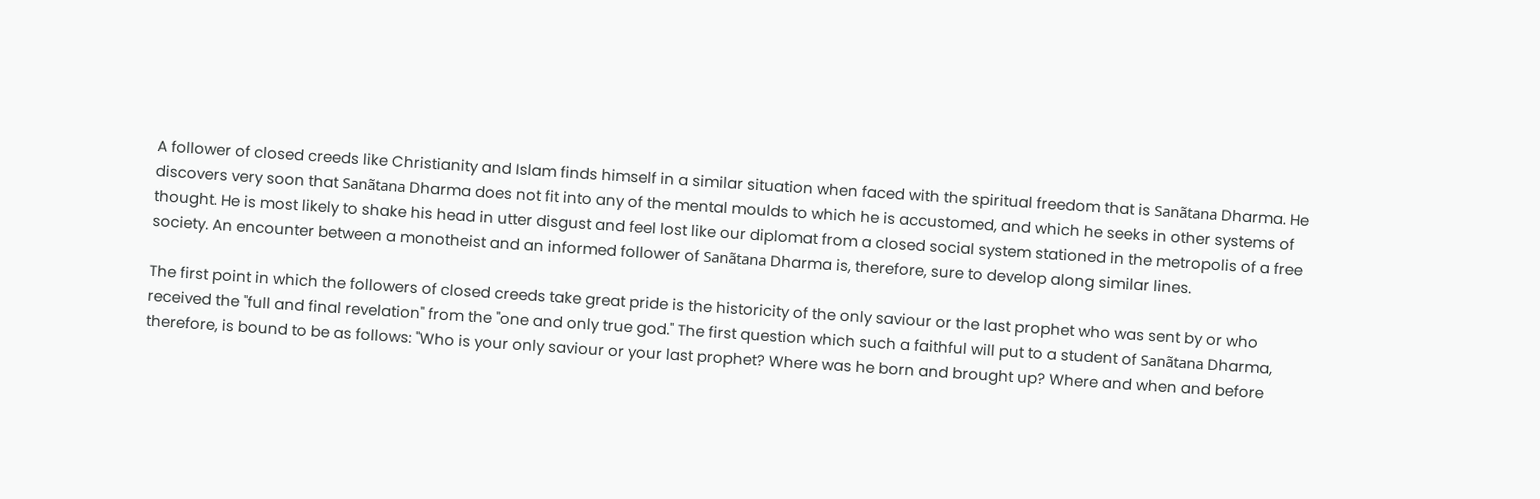A follower of closed creeds like Christianity and Islam finds himself in a similar situation when faced with the spiritual freedom that is Sanãtana Dharma. He discovers very soon that Sanãtana Dharma does not fit into any of the mental moulds to which he is accustomed, and which he seeks in other systems of thought. He is most likely to shake his head in utter disgust and feel lost like our diplomat from a closed social system stationed in the metropolis of a free society. An encounter between a monotheist and an informed follower of Sanãtana Dharma is, therefore, sure to develop along similar lines.

The first point in which the followers of closed creeds take great pride is the historicity of the only saviour or the last prophet who was sent by or who received the "full and final revelation" from the "one and only true god." The first question which such a faithful will put to a student of Sanãtana Dharma, therefore, is bound to be as follows: "Who is your only saviour or your last prophet? Where was he born and brought up? Where and when and before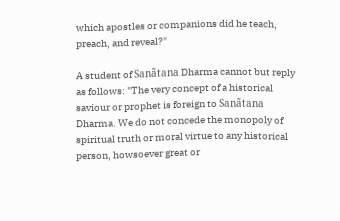which apostles or companions did he teach, preach, and reveal?"

A student of Sanãtana Dharma cannot but reply as follows: "The very concept of a historical saviour or prophet is foreign to Sanãtana Dharma. We do not concede the monopoly of spiritual truth or moral virtue to any historical person, howsoever great or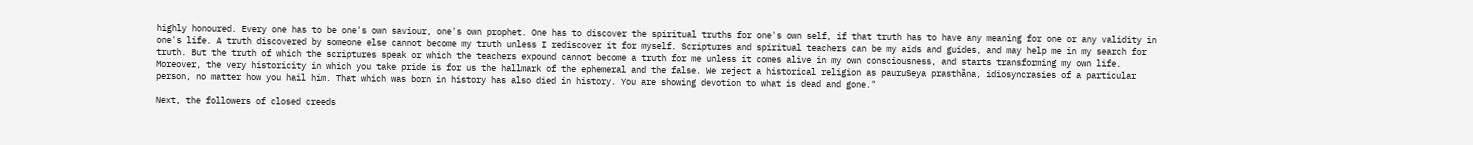highly honoured. Every one has to be one's own saviour, one's own prophet. One has to discover the spiritual truths for one's own self, if that truth has to have any meaning for one or any validity in one's life. A truth discovered by someone else cannot become my truth unless I rediscover it for myself. Scriptures and spiritual teachers can be my aids and guides, and may help me in my search for truth. But the truth of which the scriptures speak or which the teachers expound cannot become a truth for me unless it comes alive in my own consciousness, and starts transforming my own life. Moreover, the very historicity in which you take pride is for us the hallmark of the ephemeral and the false. We reject a historical religion as pauruSeya prasthãna, idiosyncrasies of a particular person, no matter how you hail him. That which was born in history has also died in history. You are showing devotion to what is dead and gone."

Next, the followers of closed creeds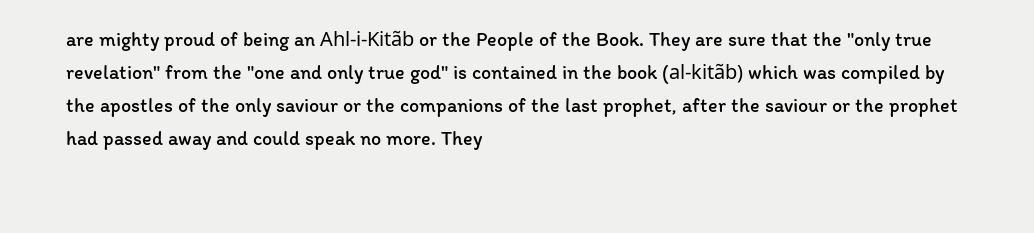are mighty proud of being an Ahl-i-Kitãb or the People of the Book. They are sure that the "only true revelation" from the "one and only true god" is contained in the book (al-kitãb) which was compiled by the apostles of the only saviour or the companions of the last prophet, after the saviour or the prophet had passed away and could speak no more. They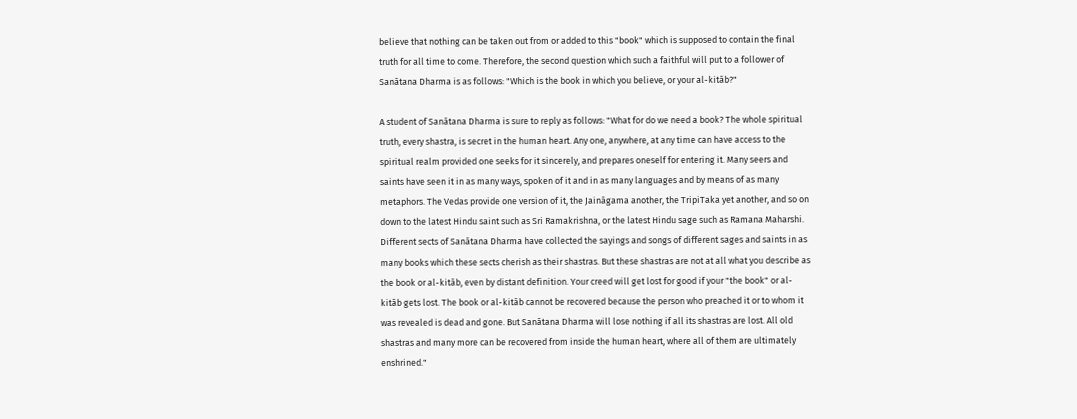believe that nothing can be taken out from or added to this "book" which is supposed to contain the final truth for all time to come. Therefore, the second question which such a faithful will put to a follower of Sanãtana Dharma is as follows: "Which is the book in which you believe, or your al-kitãb?"

A student of Sanãtana Dharma is sure to reply as follows: "What for do we need a book? The whole spiritual truth, every shastra, is secret in the human heart. Any one, anywhere, at any time can have access to the spiritual realm provided one seeks for it sincerely, and prepares oneself for entering it. Many seers and saints have seen it in as many ways, spoken of it and in as many languages and by means of as many metaphors. The Vedas provide one version of it, the Jainãgama another, the TripiTaka yet another, and so on down to the latest Hindu saint such as Sri Ramakrishna, or the latest Hindu sage such as Ramana Maharshi. Different sects of Sanãtana Dharma have collected the sayings and songs of different sages and saints in as many books which these sects cherish as their shastras. But these shastras are not at all what you describe as the book or al-kitãb, even by distant definition. Your creed will get lost for good if your "the book" or al-kitãb gets lost. The book or al-kitãb cannot be recovered because the person who preached it or to whom it was revealed is dead and gone. But Sanãtana Dharma will lose nothing if all its shastras are lost. All old shastras and many more can be recovered from inside the human heart, where all of them are ultimately enshrined."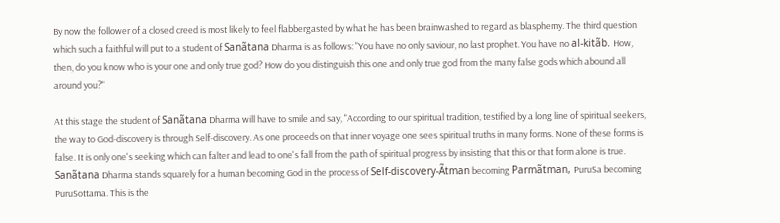By now the follower of a closed creed is most likely to feel flabbergasted by what he has been brainwashed to regard as blasphemy. The third question which such a faithful will put to a student of Sanãtana Dharma is as follows: "You have no only saviour, no last prophet. You have no al-kitãb. How, then, do you know who is your one and only true god? How do you distinguish this one and only true god from the many false gods which abound all around you?"

At this stage the student of Sanãtana Dharma will have to smile and say, "According to our spiritual tradition, testified by a long line of spiritual seekers, the way to God-discovery is through Self-discovery. As one proceeds on that inner voyage one sees spiritual truths in many forms. None of these forms is false. It is only one's seeking which can falter and lead to one's fall from the path of spiritual progress by insisting that this or that form alone is true. Sanãtana Dharma stands squarely for a human becoming God in the process of Self-discovery-Ãtman becoming Parmãtman, PuruSa becoming PuruSottama. This is the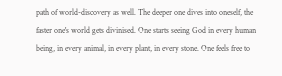path of world-discovery as well. The deeper one dives into oneself, the faster one's world gets divinised. One starts seeing God in every human being, in every animal, in every plant, in every stone. One feels free to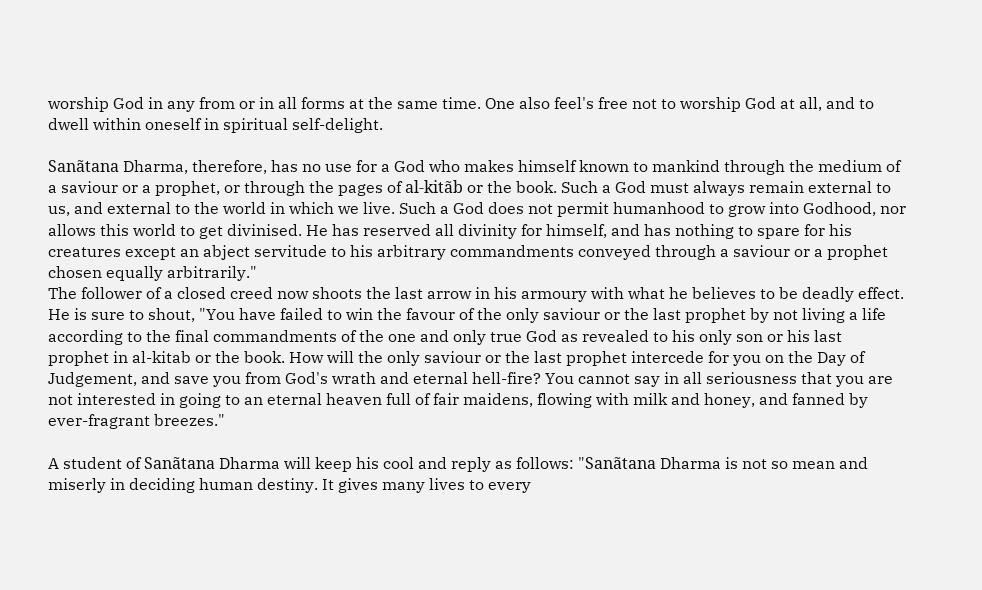worship God in any from or in all forms at the same time. One also feel's free not to worship God at all, and to dwell within oneself in spiritual self-delight.

Sanãtana Dharma, therefore, has no use for a God who makes himself known to mankind through the medium of a saviour or a prophet, or through the pages of al-kitãb or the book. Such a God must always remain external to us, and external to the world in which we live. Such a God does not permit humanhood to grow into Godhood, nor allows this world to get divinised. He has reserved all divinity for himself, and has nothing to spare for his creatures except an abject servitude to his arbitrary commandments conveyed through a saviour or a prophet chosen equally arbitrarily."
The follower of a closed creed now shoots the last arrow in his armoury with what he believes to be deadly effect. He is sure to shout, "You have failed to win the favour of the only saviour or the last prophet by not living a life according to the final commandments of the one and only true God as revealed to his only son or his last prophet in al-kitab or the book. How will the only saviour or the last prophet intercede for you on the Day of Judgement, and save you from God's wrath and eternal hell-fire? You cannot say in all seriousness that you are not interested in going to an eternal heaven full of fair maidens, flowing with milk and honey, and fanned by ever-fragrant breezes."

A student of Sanãtana Dharma will keep his cool and reply as follows: "Sanãtana Dharma is not so mean and miserly in deciding human destiny. It gives many lives to every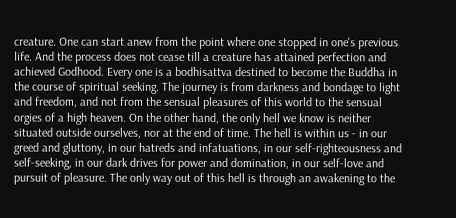creature. One can start anew from the point where one stopped in one's previous life. And the process does not cease till a creature has attained perfection and achieved Godhood. Every one is a bodhisattva destined to become the Buddha in the course of spiritual seeking. The journey is from darkness and bondage to light and freedom, and not from the sensual pleasures of this world to the sensual orgies of a high heaven. On the other hand, the only hell we know is neither situated outside ourselves, nor at the end of time. The hell is within us - in our greed and gluttony, in our hatreds and infatuations, in our self-righteousness and self-seeking, in our dark drives for power and domination, in our self-love and pursuit of pleasure. The only way out of this hell is through an awakening to the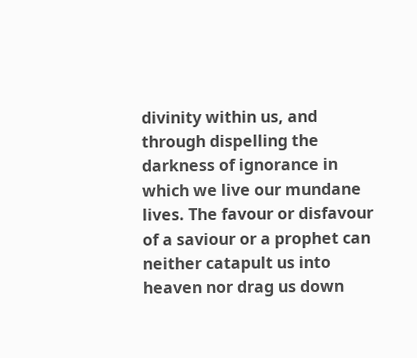divinity within us, and through dispelling the darkness of ignorance in which we live our mundane lives. The favour or disfavour of a saviour or a prophet can neither catapult us into heaven nor drag us down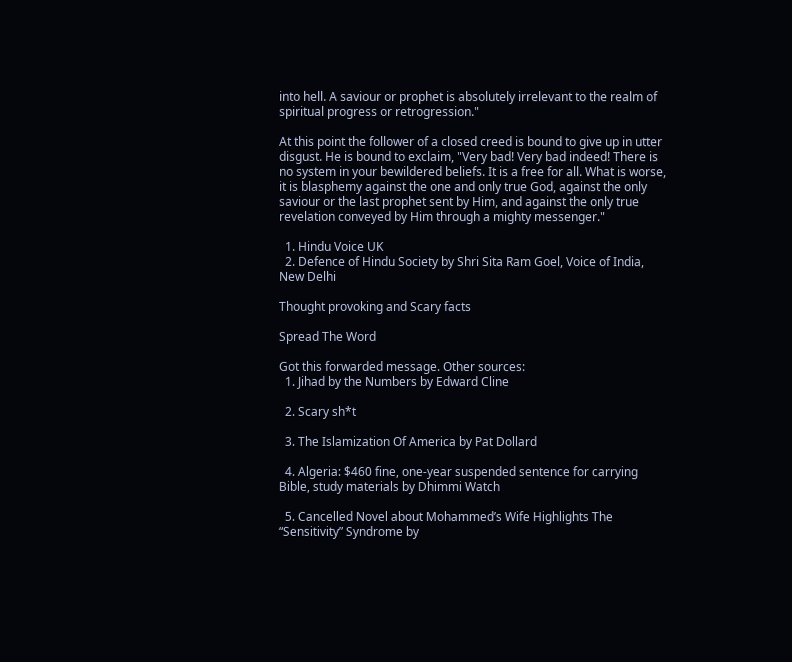into hell. A saviour or prophet is absolutely irrelevant to the realm of spiritual progress or retrogression."

At this point the follower of a closed creed is bound to give up in utter disgust. He is bound to exclaim, "Very bad! Very bad indeed! There is no system in your bewildered beliefs. It is a free for all. What is worse, it is blasphemy against the one and only true God, against the only saviour or the last prophet sent by Him, and against the only true revelation conveyed by Him through a mighty messenger."

  1. Hindu Voice UK
  2. Defence of Hindu Society by Shri Sita Ram Goel, Voice of India, New Delhi

Thought provoking and Scary facts

Spread The Word

Got this forwarded message. Other sources:
  1. Jihad by the Numbers by Edward Cline

  2. Scary sh*t

  3. The Islamization Of America by Pat Dollard

  4. Algeria: $460 fine, one-year suspended sentence for carrying Bible, study materials by Dhimmi Watch

  5. Cancelled Novel about Mohammed’s Wife Highlights The “Sensitivity” Syndrome by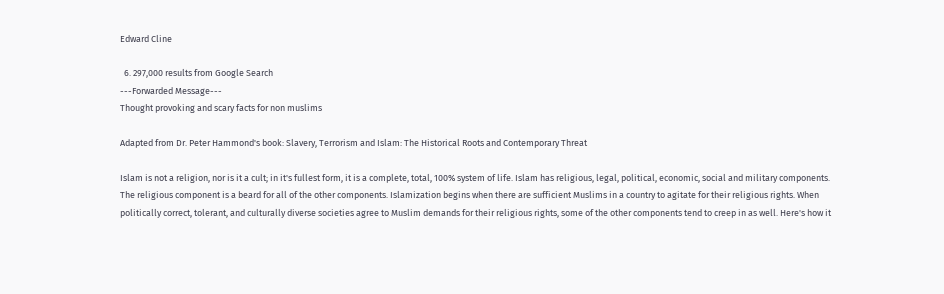Edward Cline

  6. 297,000 results from Google Search
---Forwarded Message---
Thought provoking and scary facts for non muslims

Adapted from Dr. Peter Hammond's book: Slavery, Terrorism and Islam: The Historical Roots and Contemporary Threat

Islam is not a religion, nor is it a cult; in it's fullest form, it is a complete, total, 100% system of life. Islam has religious, legal, political, economic, social and military components. The religious component is a beard for all of the other components. Islamization begins when there are sufficient Muslims in a country to agitate for their religious rights. When politically correct, tolerant, and culturally diverse societies agree to Muslim demands for their religious rights, some of the other components tend to creep in as well. Here's how it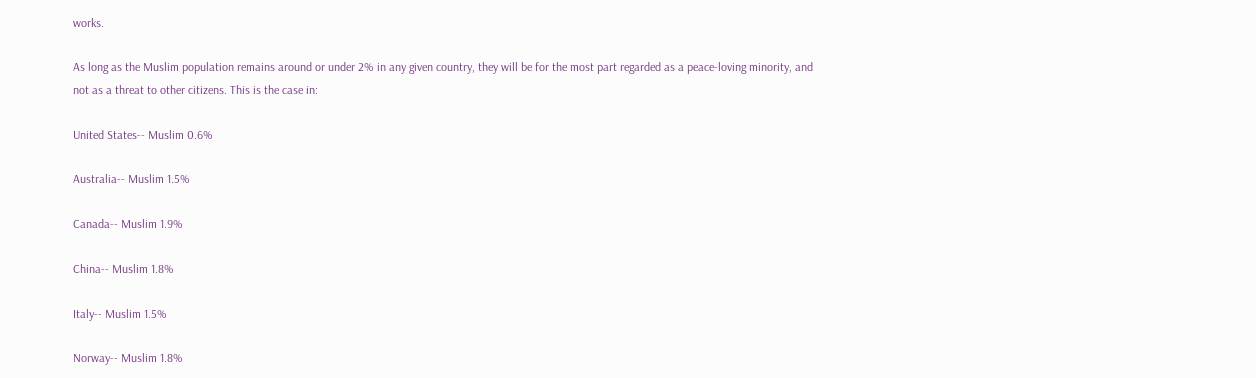works.

As long as the Muslim population remains around or under 2% in any given country, they will be for the most part regarded as a peace-loving minority, and not as a threat to other citizens. This is the case in:

United States-- Muslim 0.6%

Australia-- Muslim 1.5%

Canada-- Muslim 1.9%

China-- Muslim 1.8%

Italy-- Muslim 1.5%

Norway-- Muslim 1.8%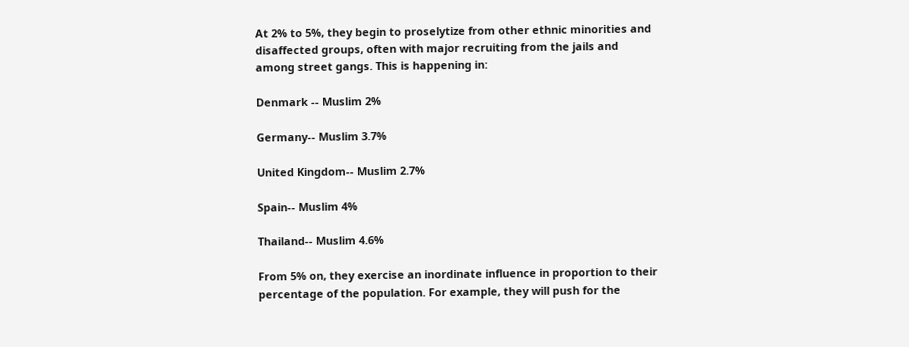At 2% to 5%, they begin to proselytize from other ethnic minorities and disaffected groups, often with major recruiting from the jails and among street gangs. This is happening in:

Denmark -- Muslim 2%

Germany-- Muslim 3.7%

United Kingdom-- Muslim 2.7%

Spain-- Muslim 4%

Thailand-- Muslim 4.6%

From 5% on, they exercise an inordinate influence in proportion to their percentage of the population. For example, they will push for the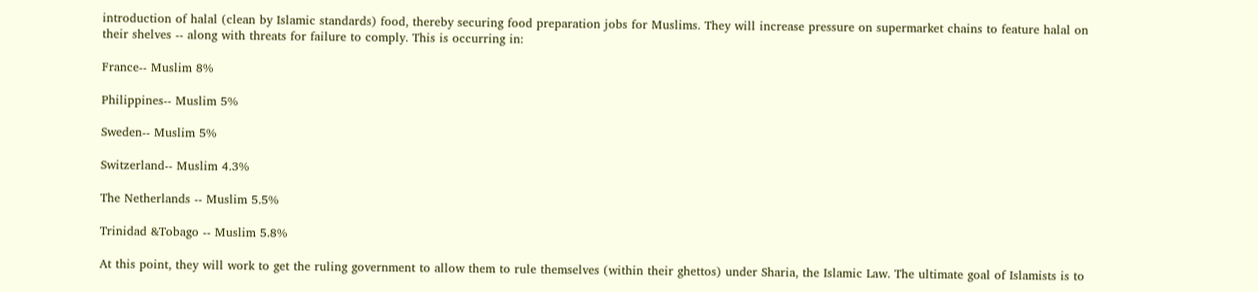introduction of halal (clean by Islamic standards) food, thereby securing food preparation jobs for Muslims. They will increase pressure on supermarket chains to feature halal on their shelves -- along with threats for failure to comply. This is occurring in:

France-- Muslim 8%

Philippines-- Muslim 5%

Sweden-- Muslim 5%

Switzerland-- Muslim 4.3%

The Netherlands -- Muslim 5.5%

Trinidad &Tobago -- Muslim 5.8%

At this point, they will work to get the ruling government to allow them to rule themselves (within their ghettos) under Sharia, the Islamic Law. The ultimate goal of Islamists is to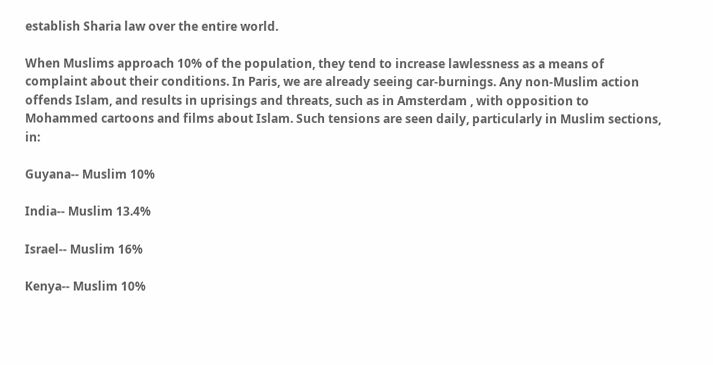establish Sharia law over the entire world.

When Muslims approach 10% of the population, they tend to increase lawlessness as a means of complaint about their conditions. In Paris, we are already seeing car-burnings. Any non-Muslim action offends Islam, and results in uprisings and threats, such as in Amsterdam , with opposition to Mohammed cartoons and films about Islam. Such tensions are seen daily, particularly in Muslim sections, in:

Guyana-- Muslim 10%

India-- Muslim 13.4%

Israel-- Muslim 16%

Kenya-- Muslim 10%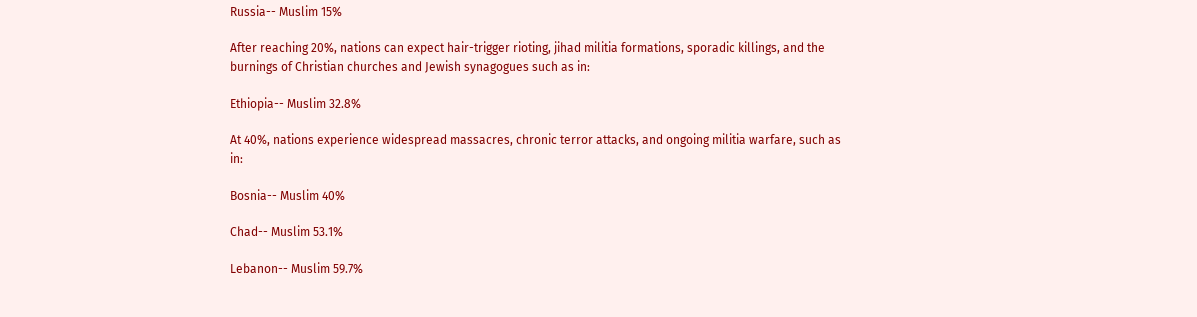Russia-- Muslim 15%

After reaching 20%, nations can expect hair-trigger rioting, jihad militia formations, sporadic killings, and the burnings of Christian churches and Jewish synagogues such as in:

Ethiopia-- Muslim 32.8%

At 40%, nations experience widespread massacres, chronic terror attacks, and ongoing militia warfare, such as in:

Bosnia-- Muslim 40%

Chad-- Muslim 53.1%

Lebanon-- Muslim 59.7%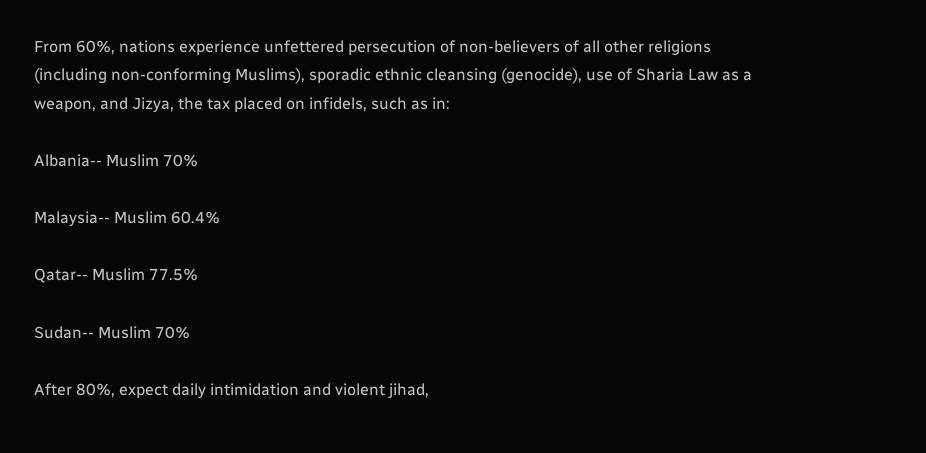From 60%, nations experience unfettered persecution of non-believers of all other religions (including non-conforming Muslims), sporadic ethnic cleansing (genocide), use of Sharia Law as a weapon, and Jizya, the tax placed on infidels, such as in:

Albania-- Muslim 70%

Malaysia-- Muslim 60.4%

Qatar-- Muslim 77.5%

Sudan-- Muslim 70%

After 80%, expect daily intimidation and violent jihad,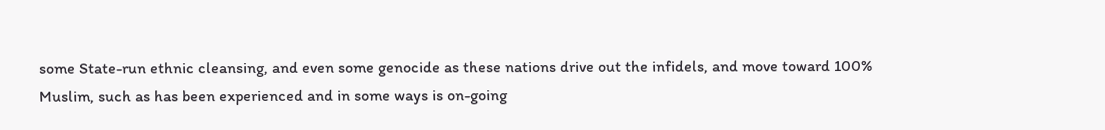some State-run ethnic cleansing, and even some genocide as these nations drive out the infidels, and move toward 100% Muslim, such as has been experienced and in some ways is on-going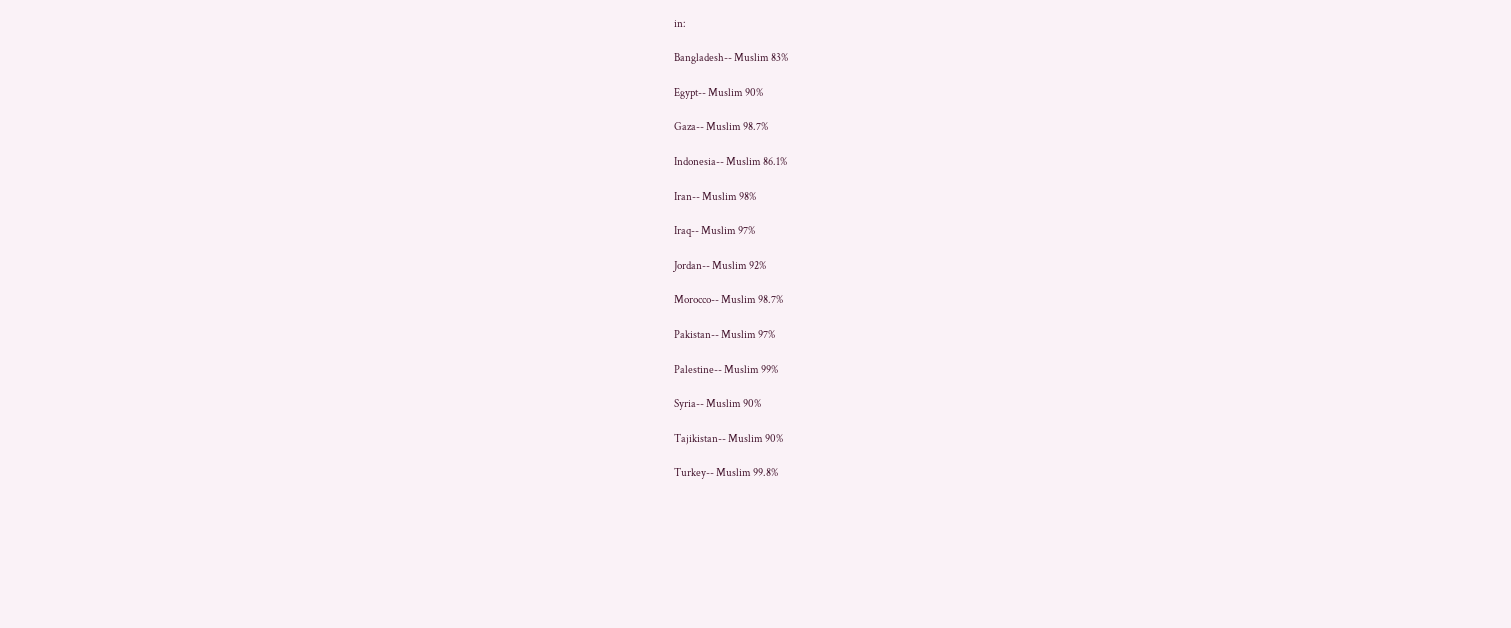in:

Bangladesh-- Muslim 83%

Egypt-- Muslim 90%

Gaza-- Muslim 98.7%

Indonesia-- Muslim 86.1%

Iran-- Muslim 98%

Iraq-- Muslim 97%

Jordan-- Muslim 92%

Morocco-- Muslim 98.7%

Pakistan-- Muslim 97%

Palestine-- Muslim 99%

Syria-- Muslim 90%

Tajikistan-- Muslim 90%

Turkey-- Muslim 99.8%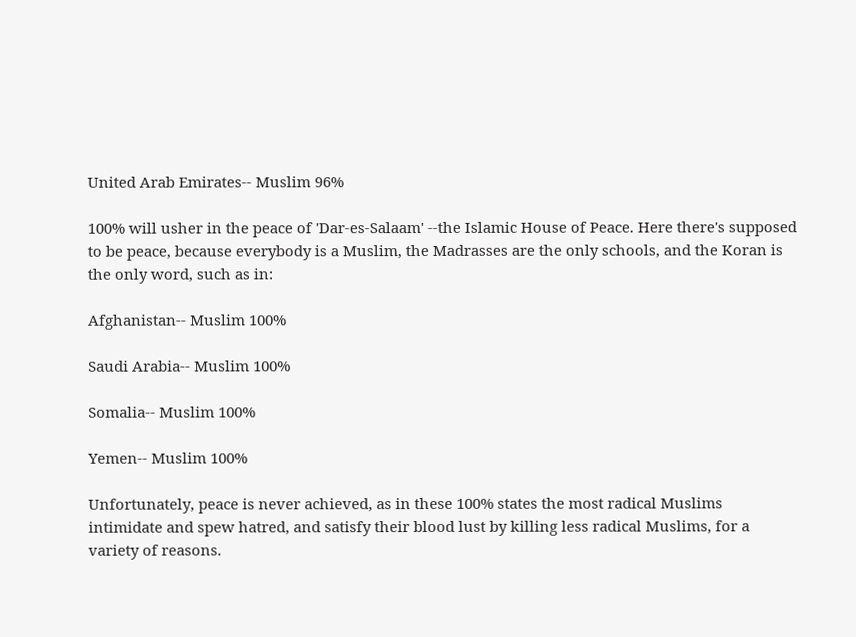United Arab Emirates-- Muslim 96%

100% will usher in the peace of 'Dar-es-Salaam' --the Islamic House of Peace. Here there's supposed to be peace, because everybody is a Muslim, the Madrasses are the only schools, and the Koran is the only word, such as in:

Afghanistan-- Muslim 100%

Saudi Arabia-- Muslim 100%

Somalia-- Muslim 100%

Yemen-- Muslim 100%

Unfortunately, peace is never achieved, as in these 100% states the most radical Muslims intimidate and spew hatred, and satisfy their blood lust by killing less radical Muslims, for a variety of reasons.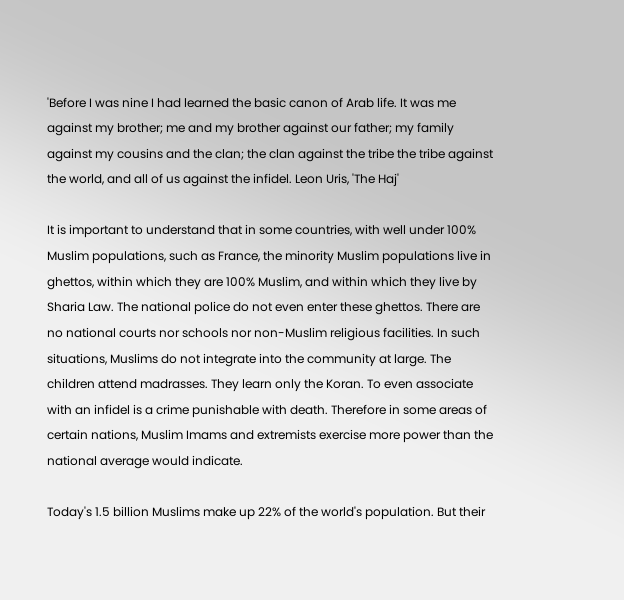'Before I was nine I had learned the basic canon of Arab life. It was me against my brother; me and my brother against our father; my family against my cousins and the clan; the clan against the tribe the tribe against the world, and all of us against the infidel. Leon Uris, 'The Haj'

It is important to understand that in some countries, with well under 100% Muslim populations, such as France, the minority Muslim populations live in ghettos, within which they are 100% Muslim, and within which they live by Sharia Law. The national police do not even enter these ghettos. There are no national courts nor schools nor non-Muslim religious facilities. In such situations, Muslims do not integrate into the community at large. The children attend madrasses. They learn only the Koran. To even associate with an infidel is a crime punishable with death. Therefore in some areas of certain nations, Muslim Imams and extremists exercise more power than the national average would indicate.

Today's 1.5 billion Muslims make up 22% of the world's population. But their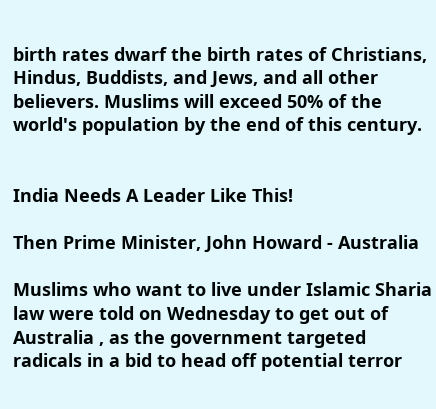birth rates dwarf the birth rates of Christians, Hindus, Buddists, and Jews, and all other believers. Muslims will exceed 50% of the world's population by the end of this century.


India Needs A Leader Like This!

Then Prime Minister, John Howard - Australia

Muslims who want to live under Islamic Sharia law were told on Wednesday to get out of Australia , as the government targeted radicals in a bid to head off potential terror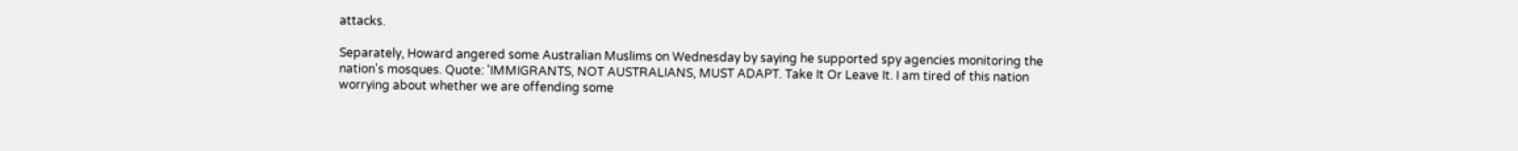attacks.

Separately, Howard angered some Australian Muslims on Wednesday by saying he supported spy agencies monitoring the nation's mosques. Quote: 'IMMIGRANTS, NOT AUSTRALIANS, MUST ADAPT. Take It Or Leave It. I am tired of this nation worrying about whether we are offending some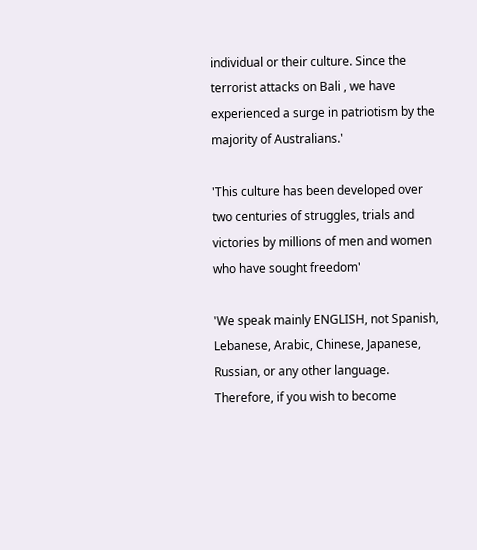individual or their culture. Since the terrorist attacks on Bali , we have experienced a surge in patriotism by the majority of Australians.'

'This culture has been developed over two centuries of struggles, trials and victories by millions of men and women who have sought freedom'

'We speak mainly ENGLISH, not Spanish, Lebanese, Arabic, Chinese, Japanese, Russian, or any other language. Therefore, if you wish to become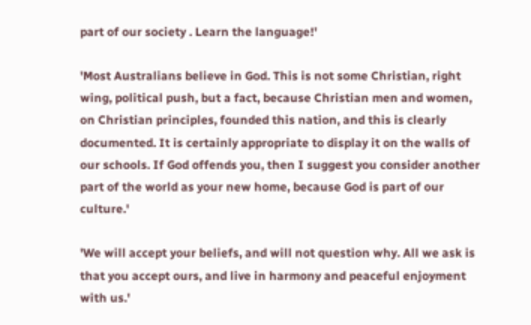part of our society . Learn the language!'

'Most Australians believe in God. This is not some Christian, right wing, political push, but a fact, because Christian men and women, on Christian principles, founded this nation, and this is clearly documented. It is certainly appropriate to display it on the walls of our schools. If God offends you, then I suggest you consider another part of the world as your new home, because God is part of our culture.'

'We will accept your beliefs, and will not question why. All we ask is that you accept ours, and live in harmony and peaceful enjoyment with us.'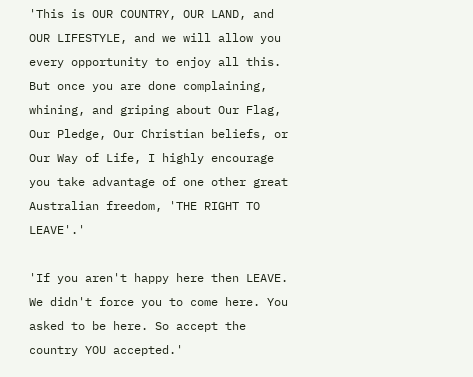'This is OUR COUNTRY, OUR LAND, and OUR LIFESTYLE, and we will allow you every opportunity to enjoy all this. But once you are done complaining, whining, and griping about Our Flag, Our Pledge, Our Christian beliefs, or Our Way of Life, I highly encourage you take advantage of one other great Australian freedom, 'THE RIGHT TO LEAVE'.'

'If you aren't happy here then LEAVE. We didn't force you to come here. You asked to be here. So accept the country YOU accepted.'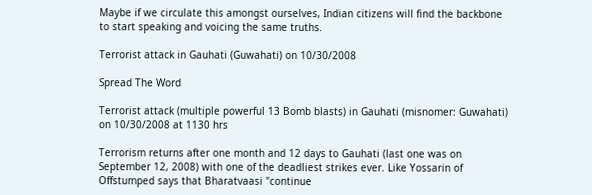Maybe if we circulate this amongst ourselves, Indian citizens will find the backbone to start speaking and voicing the same truths.

Terrorist attack in Gauhati (Guwahati) on 10/30/2008

Spread The Word

Terrorist attack (multiple powerful 13 Bomb blasts) in Gauhati (misnomer: Guwahati) on 10/30/2008 at 1130 hrs

Terrorism returns after one month and 12 days to Gauhati (last one was on September 12, 2008) with one of the deadliest strikes ever. Like Yossarin of Offstumped says that Bharatvaasi "continue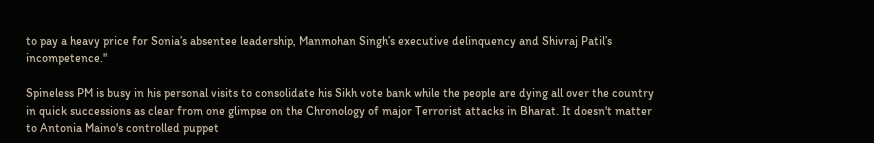to pay a heavy price for Sonia’s absentee leadership, Manmohan Singh’s executive delinquency and Shivraj Patil’s incompetence."

Spineless PM is busy in his personal visits to consolidate his Sikh vote bank while the people are dying all over the country in quick successions as clear from one glimpse on the Chronology of major Terrorist attacks in Bharat. It doesn't matter to Antonia Maino's controlled puppet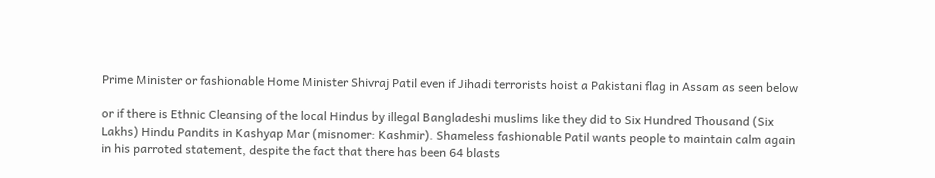Prime Minister or fashionable Home Minister Shivraj Patil even if Jihadi terrorists hoist a Pakistani flag in Assam as seen below

or if there is Ethnic Cleansing of the local Hindus by illegal Bangladeshi muslims like they did to Six Hundred Thousand (Six Lakhs) Hindu Pandits in Kashyap Mar (misnomer: Kashmir). Shameless fashionable Patil wants people to maintain calm again in his parroted statement, despite the fact that there has been 64 blasts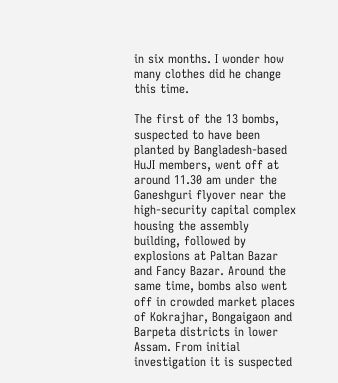in six months. I wonder how many clothes did he change this time.

The first of the 13 bombs, suspected to have been planted by Bangladesh-based HuJI members, went off at around 11.30 am under the Ganeshguri flyover near the high-security capital complex housing the assembly building, followed by explosions at Paltan Bazar and Fancy Bazar. Around the same time, bombs also went off in crowded market places of Kokrajhar, Bongaigaon and Barpeta districts in lower Assam. From initial investigation it is suspected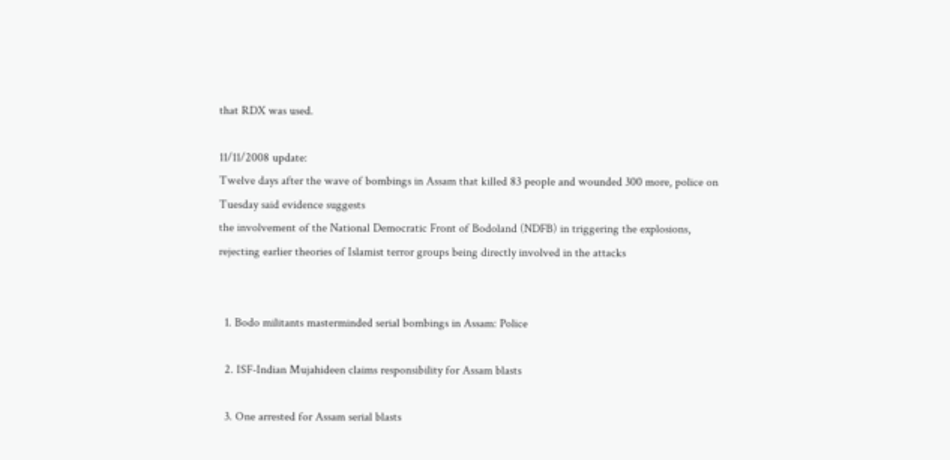that RDX was used.

11/11/2008 update:
Twelve days after the wave of bombings in Assam that killed 83 people and wounded 300 more, police on Tuesday said evidence suggests
the involvement of the National Democratic Front of Bodoland (NDFB) in triggering the explosions, rejecting earlier theories of Islamist terror groups being directly involved in the attacks


  1. Bodo militants masterminded serial bombings in Assam: Police

  2. ISF-Indian Mujahideen claims responsibility for Assam blasts

  3. One arrested for Assam serial blasts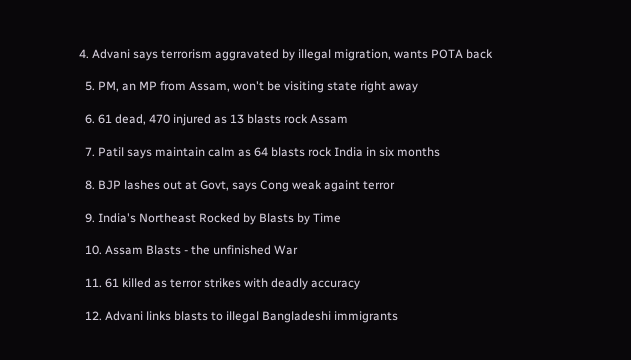4. Advani says terrorism aggravated by illegal migration, wants POTA back

  5. PM, an MP from Assam, won't be visiting state right away

  6. 61 dead, 470 injured as 13 blasts rock Assam

  7. Patil says maintain calm as 64 blasts rock India in six months

  8. BJP lashes out at Govt, says Cong weak againt terror

  9. India's Northeast Rocked by Blasts by Time

  10. Assam Blasts - the unfinished War

  11. 61 killed as terror strikes with deadly accuracy

  12. Advani links blasts to illegal Bangladeshi immigrants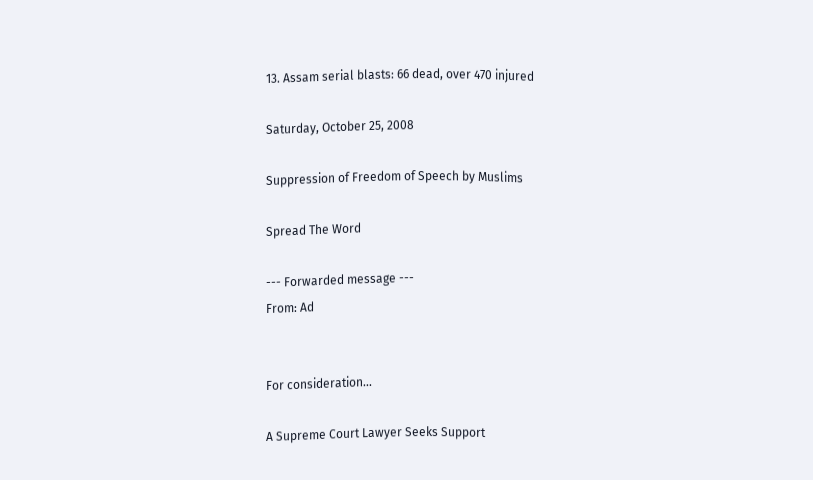13. Assam serial blasts: 66 dead, over 470 injured

Saturday, October 25, 2008

Suppression of Freedom of Speech by Muslims

Spread The Word

--- Forwarded message ---
From: Ad


For consideration...

A Supreme Court Lawyer Seeks Support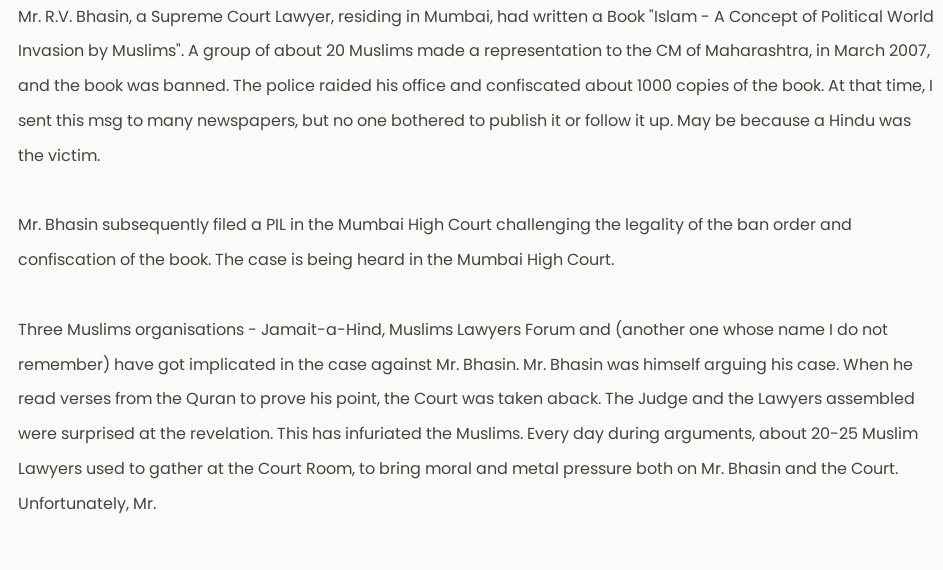Mr. R.V. Bhasin, a Supreme Court Lawyer, residing in Mumbai, had written a Book "Islam - A Concept of Political World Invasion by Muslims". A group of about 20 Muslims made a representation to the CM of Maharashtra, in March 2007, and the book was banned. The police raided his office and confiscated about 1000 copies of the book. At that time, I sent this msg to many newspapers, but no one bothered to publish it or follow it up. May be because a Hindu was the victim.

Mr. Bhasin subsequently filed a PIL in the Mumbai High Court challenging the legality of the ban order and confiscation of the book. The case is being heard in the Mumbai High Court.

Three Muslims organisations - Jamait-a-Hind, Muslims Lawyers Forum and (another one whose name I do not remember) have got implicated in the case against Mr. Bhasin. Mr. Bhasin was himself arguing his case. When he read verses from the Quran to prove his point, the Court was taken aback. The Judge and the Lawyers assembled were surprised at the revelation. This has infuriated the Muslims. Every day during arguments, about 20-25 Muslim Lawyers used to gather at the Court Room, to bring moral and metal pressure both on Mr. Bhasin and the Court. Unfortunately, Mr.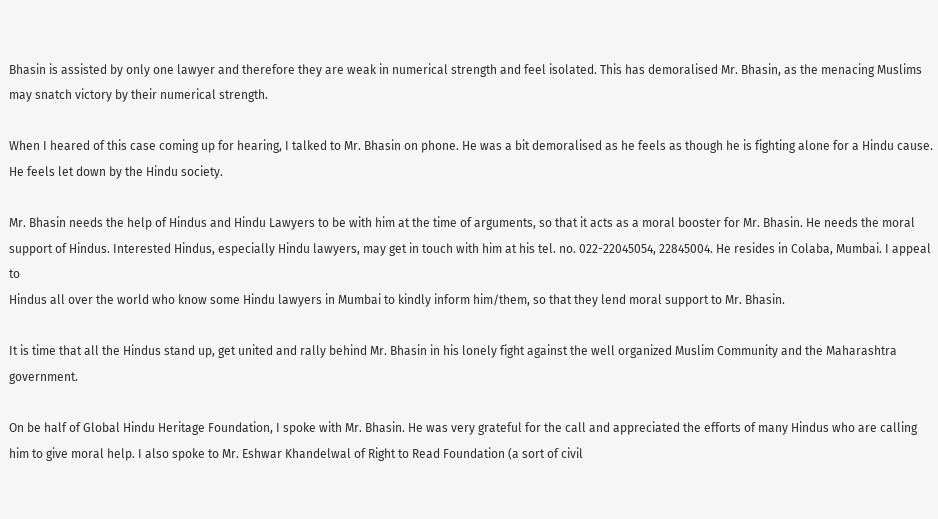Bhasin is assisted by only one lawyer and therefore they are weak in numerical strength and feel isolated. This has demoralised Mr. Bhasin, as the menacing Muslims may snatch victory by their numerical strength.

When I heared of this case coming up for hearing, I talked to Mr. Bhasin on phone. He was a bit demoralised as he feels as though he is fighting alone for a Hindu cause. He feels let down by the Hindu society.

Mr. Bhasin needs the help of Hindus and Hindu Lawyers to be with him at the time of arguments, so that it acts as a moral booster for Mr. Bhasin. He needs the moral support of Hindus. Interested Hindus, especially Hindu lawyers, may get in touch with him at his tel. no. 022-22045054, 22845004. He resides in Colaba, Mumbai. I appeal to
Hindus all over the world who know some Hindu lawyers in Mumbai to kindly inform him/them, so that they lend moral support to Mr. Bhasin.

It is time that all the Hindus stand up, get united and rally behind Mr. Bhasin in his lonely fight against the well organized Muslim Community and the Maharashtra government.

On be half of Global Hindu Heritage Foundation, I spoke with Mr. Bhasin. He was very grateful for the call and appreciated the efforts of many Hindus who are calling him to give moral help. I also spoke to Mr. Eshwar Khandelwal of Right to Read Foundation (a sort of civil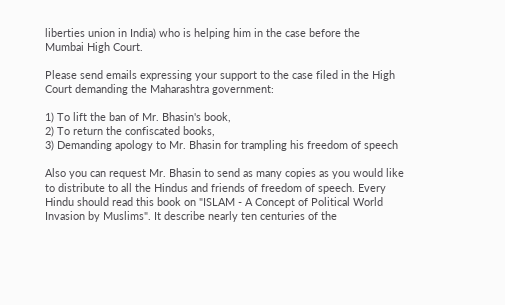liberties union in India) who is helping him in the case before the
Mumbai High Court.

Please send emails expressing your support to the case filed in the High Court demanding the Maharashtra government:

1) To lift the ban of Mr. Bhasin's book,
2) To return the confiscated books,
3) Demanding apology to Mr. Bhasin for trampling his freedom of speech

Also you can request Mr. Bhasin to send as many copies as you would like to distribute to all the Hindus and friends of freedom of speech. Every Hindu should read this book on "ISLAM - A Concept of Political World Invasion by Muslims". It describe nearly ten centuries of the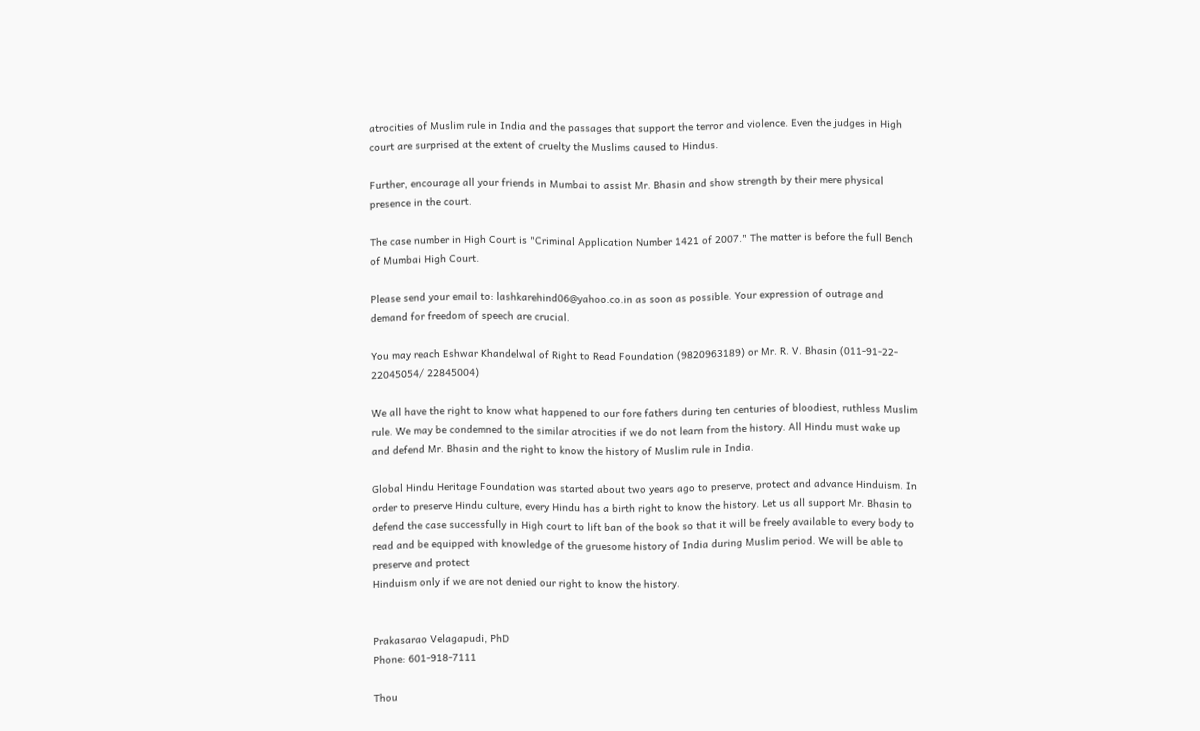atrocities of Muslim rule in India and the passages that support the terror and violence. Even the judges in High court are surprised at the extent of cruelty the Muslims caused to Hindus.

Further, encourage all your friends in Mumbai to assist Mr. Bhasin and show strength by their mere physical presence in the court.

The case number in High Court is "Criminal Application Number 1421 of 2007." The matter is before the full Bench of Mumbai High Court.

Please send your email to: lashkarehind06@yahoo.co.in as soon as possible. Your expression of outrage and demand for freedom of speech are crucial.

You may reach Eshwar Khandelwal of Right to Read Foundation (9820963189) or Mr. R. V. Bhasin (011-91-22- 22045054/ 22845004)

We all have the right to know what happened to our fore fathers during ten centuries of bloodiest, ruthless Muslim rule. We may be condemned to the similar atrocities if we do not learn from the history. All Hindu must wake up and defend Mr. Bhasin and the right to know the history of Muslim rule in India.

Global Hindu Heritage Foundation was started about two years ago to preserve, protect and advance Hinduism. In order to preserve Hindu culture, every Hindu has a birth right to know the history. Let us all support Mr. Bhasin to defend the case successfully in High court to lift ban of the book so that it will be freely available to every body to read and be equipped with knowledge of the gruesome history of India during Muslim period. We will be able to preserve and protect
Hinduism only if we are not denied our right to know the history.


Prakasarao Velagapudi, PhD
Phone: 601-918-7111

Thou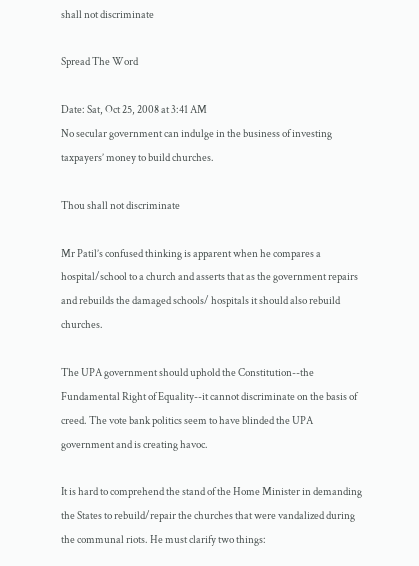shall not discriminate

Spread The Word

Date: Sat, Oct 25, 2008 at 3:41 AM
No secular government can indulge in the business of investing taxpayers’ money to build churches.

Thou shall not discriminate

Mr Patil’s confused thinking is apparent when he compares a hospital/school to a church and asserts that as the government repairs and rebuilds the damaged schools/ hospitals it should also rebuild churches.

The UPA government should uphold the Constitution--the Fundamental Right of Equality--it cannot discriminate on the basis of creed. The vote bank politics seem to have blinded the UPA government and is creating havoc.

It is hard to comprehend the stand of the Home Minister in demanding the States to rebuild/repair the churches that were vandalized during the communal riots. He must clarify two things: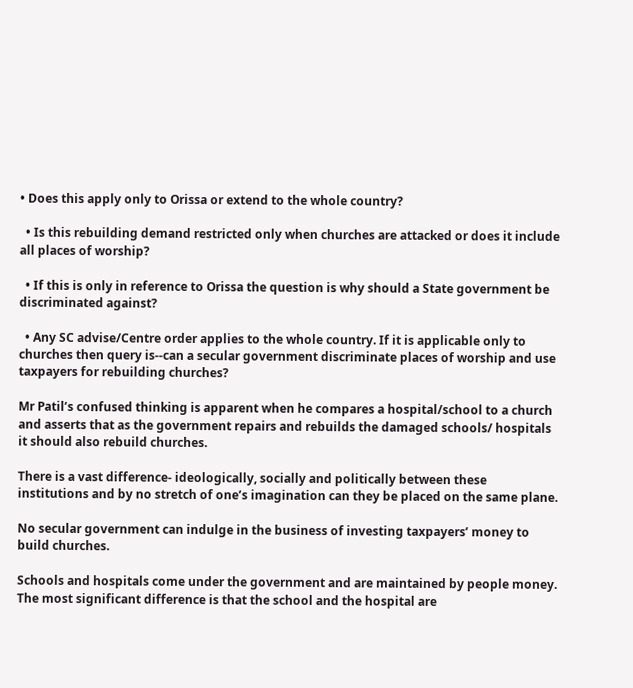• Does this apply only to Orissa or extend to the whole country?

  • Is this rebuilding demand restricted only when churches are attacked or does it include all places of worship?

  • If this is only in reference to Orissa the question is why should a State government be discriminated against?

  • Any SC advise/Centre order applies to the whole country. If it is applicable only to churches then query is--can a secular government discriminate places of worship and use taxpayers for rebuilding churches?

Mr Patil’s confused thinking is apparent when he compares a hospital/school to a church and asserts that as the government repairs and rebuilds the damaged schools/ hospitals it should also rebuild churches.

There is a vast difference- ideologically, socially and politically between these institutions and by no stretch of one’s imagination can they be placed on the same plane.

No secular government can indulge in the business of investing taxpayers’ money to build churches.

Schools and hospitals come under the government and are maintained by people money. The most significant difference is that the school and the hospital are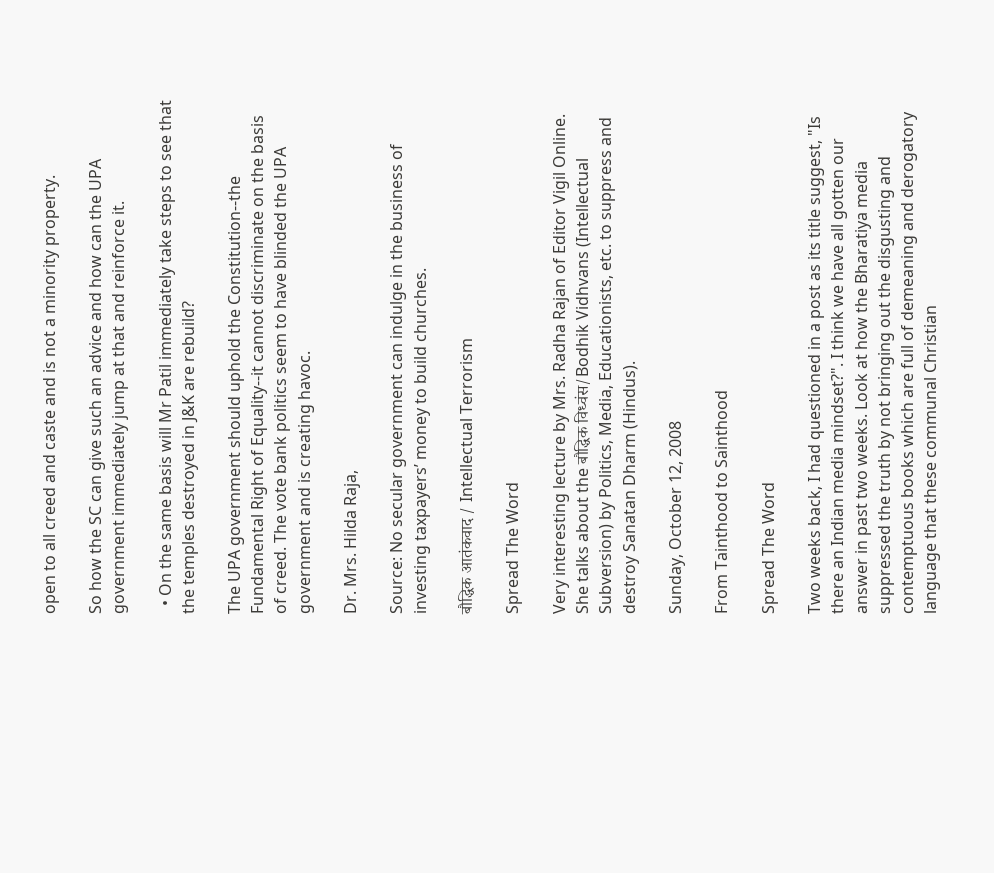open to all creed and caste and is not a minority property.

So how the SC can give such an advice and how can the UPA government immediately jump at that and reinforce it.

  • On the same basis will Mr Patil immediately take steps to see that the temples destroyed in J&K are rebuild?

The UPA government should uphold the Constitution--the Fundamental Right of Equality--it cannot discriminate on the basis of creed. The vote bank politics seem to have blinded the UPA government and is creating havoc.

Dr. Mrs. Hilda Raja,

Source: No secular government can indulge in the business of investing taxpayers’ money to build churches.

बौद्धिक आतंकवाद / Intellectual Terrorism

Spread The Word

Very interesting lecture by Mrs. Radha Rajan of Editor Vigil Online. She talks about the बौद्धिक विध्वंस/Bodhik Vidhvans (Intellectual Subversion) by Politics, Media, Educationists, etc. to suppress and destroy Sanatan Dharm (Hindus).

Sunday, October 12, 2008

From Tainthood to Sainthood

Spread The Word

Two weeks back, I had questioned in a post as its title suggest, "Is there an Indian media mindset?". I think we have all gotten our answer in past two weeks. Look at how the Bharatiya media suppressed the truth by not bringing out the disgusting and contemptuous books which are full of demeaning and derogatory language that these communal Christian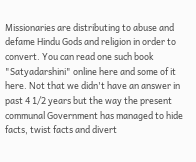Missionaries are distributing to abuse and defame Hindu Gods and religion in order to convert. You can read one such book "Satyadarshini" online here and some of it here. Not that we didn't have an answer in past 4 1/2 years but the way the present communal Government has managed to hide facts, twist facts and divert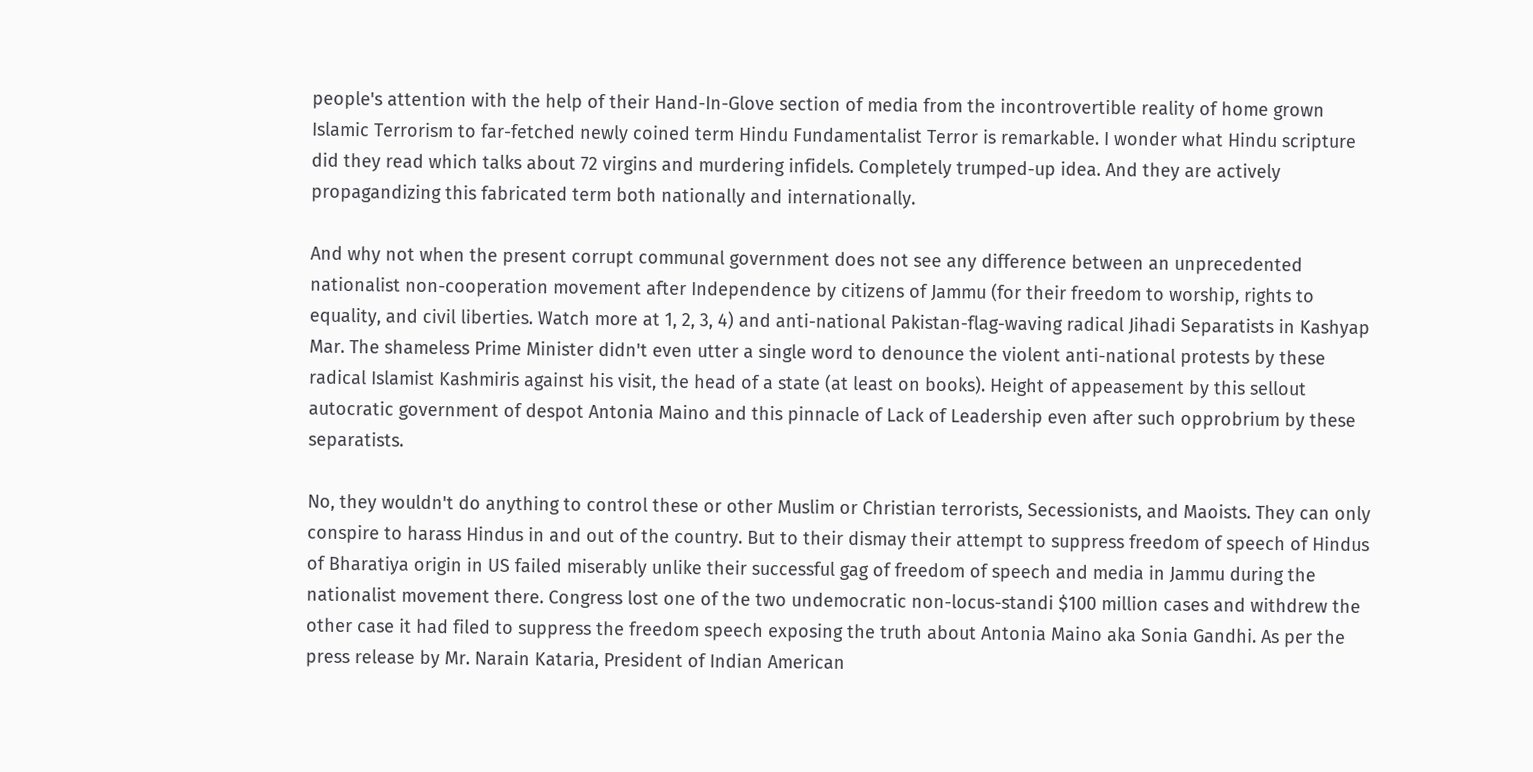people's attention with the help of their Hand-In-Glove section of media from the incontrovertible reality of home grown Islamic Terrorism to far-fetched newly coined term Hindu Fundamentalist Terror is remarkable. I wonder what Hindu scripture did they read which talks about 72 virgins and murdering infidels. Completely trumped-up idea. And they are actively propagandizing this fabricated term both nationally and internationally.

And why not when the present corrupt communal government does not see any difference between an unprecedented nationalist non-cooperation movement after Independence by citizens of Jammu (for their freedom to worship, rights to equality, and civil liberties. Watch more at 1, 2, 3, 4) and anti-national Pakistan-flag-waving radical Jihadi Separatists in Kashyap Mar. The shameless Prime Minister didn't even utter a single word to denounce the violent anti-national protests by these radical Islamist Kashmiris against his visit, the head of a state (at least on books). Height of appeasement by this sellout autocratic government of despot Antonia Maino and this pinnacle of Lack of Leadership even after such opprobrium by these separatists.

No, they wouldn't do anything to control these or other Muslim or Christian terrorists, Secessionists, and Maoists. They can only conspire to harass Hindus in and out of the country. But to their dismay their attempt to suppress freedom of speech of Hindus of Bharatiya origin in US failed miserably unlike their successful gag of freedom of speech and media in Jammu during the nationalist movement there. Congress lost one of the two undemocratic non-locus-standi $100 million cases and withdrew the other case it had filed to suppress the freedom speech exposing the truth about Antonia Maino aka Sonia Gandhi. As per the press release by Mr. Narain Kataria, President of Indian American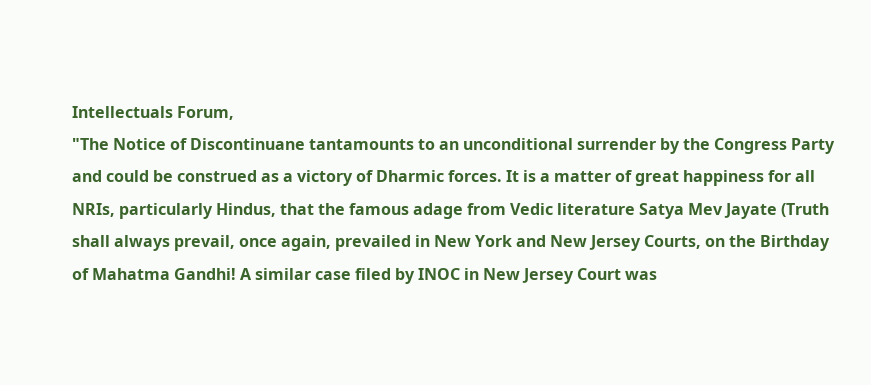Intellectuals Forum,
"The Notice of Discontinuane tantamounts to an unconditional surrender by the Congress Party and could be construed as a victory of Dharmic forces. It is a matter of great happiness for all NRIs, particularly Hindus, that the famous adage from Vedic literature Satya Mev Jayate (Truth shall always prevail, once again, prevailed in New York and New Jersey Courts, on the Birthday of Mahatma Gandhi! A similar case filed by INOC in New Jersey Court was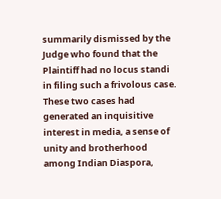summarily dismissed by the Judge who found that the Plaintiff had no locus standi in filing such a frivolous case. These two cases had generated an inquisitive interest in media, a sense of unity and brotherhood among Indian Diaspora,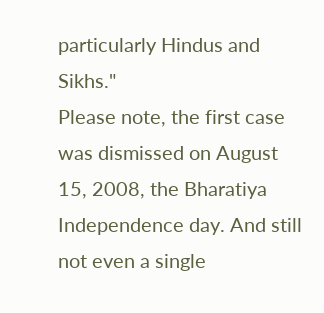particularly Hindus and Sikhs."
Please note, the first case was dismissed on August 15, 2008, the Bharatiya Independence day. And still not even a single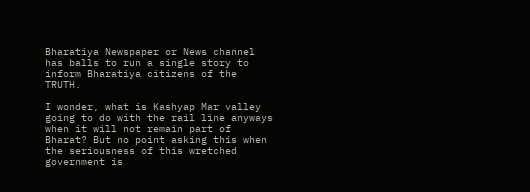Bharatiya Newspaper or News channel has balls to run a single story to inform Bharatiya citizens of the TRUTH.

I wonder, what is Kashyap Mar valley going to do with the rail line anyways when it will not remain part of Bharat? But no point asking this when the seriousness of this wretched government is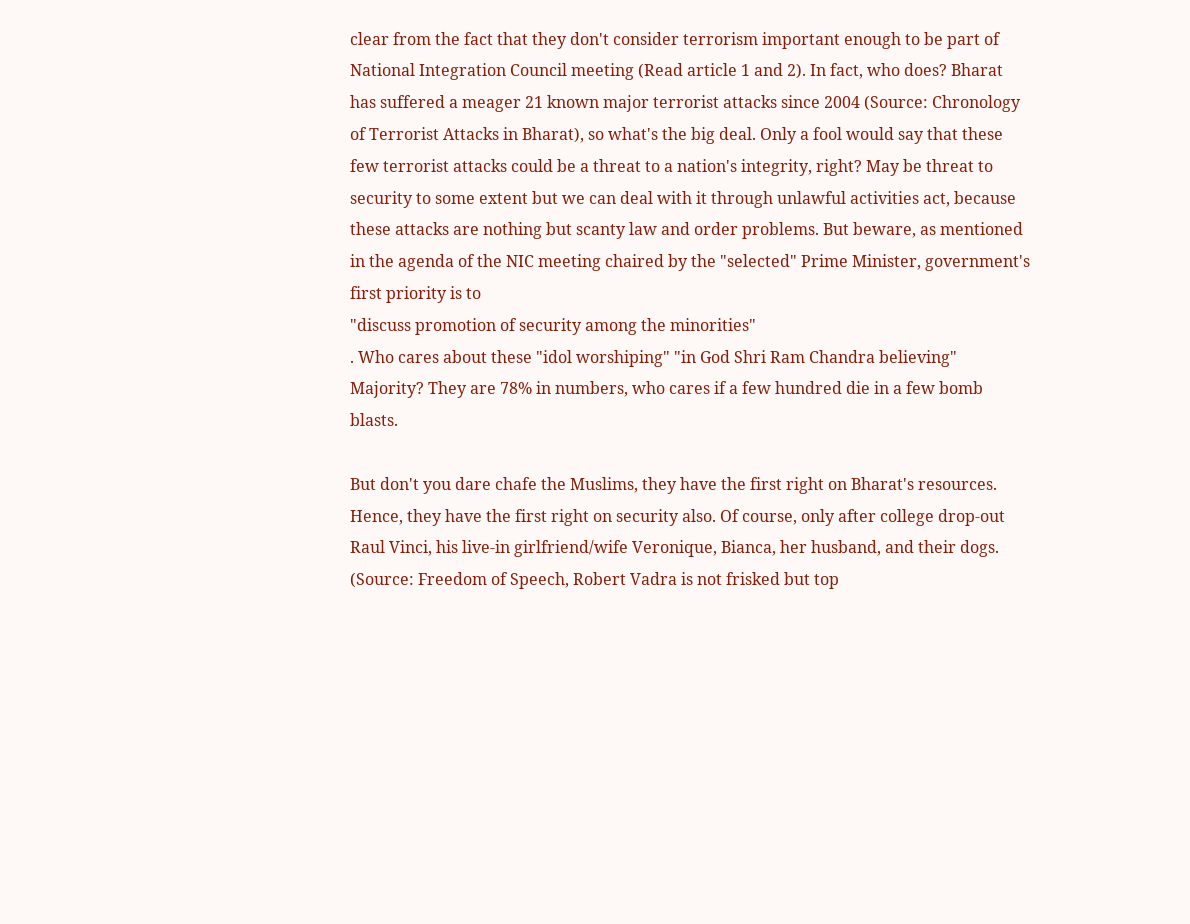clear from the fact that they don't consider terrorism important enough to be part of National Integration Council meeting (Read article 1 and 2). In fact, who does? Bharat has suffered a meager 21 known major terrorist attacks since 2004 (Source: Chronology of Terrorist Attacks in Bharat), so what's the big deal. Only a fool would say that these few terrorist attacks could be a threat to a nation's integrity, right? May be threat to security to some extent but we can deal with it through unlawful activities act, because these attacks are nothing but scanty law and order problems. But beware, as mentioned in the agenda of the NIC meeting chaired by the "selected" Prime Minister, government's first priority is to
"discuss promotion of security among the minorities"
. Who cares about these "idol worshiping" "in God Shri Ram Chandra believing" Majority? They are 78% in numbers, who cares if a few hundred die in a few bomb blasts.

But don't you dare chafe the Muslims, they have the first right on Bharat's resources. Hence, they have the first right on security also. Of course, only after college drop-out Raul Vinci, his live-in girlfriend/wife Veronique, Bianca, her husband, and their dogs. (Source: Freedom of Speech, Robert Vadra is not frisked but top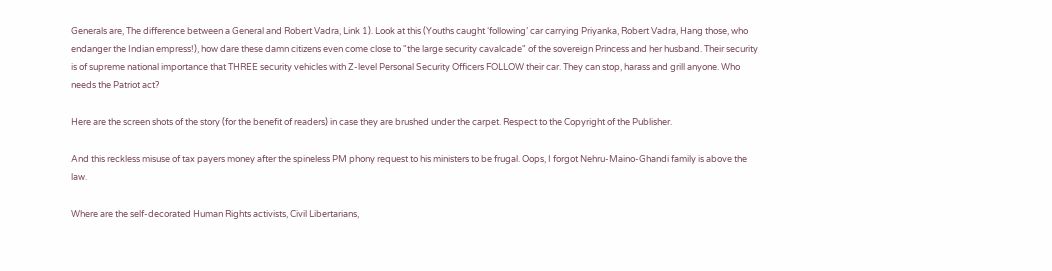Generals are, The difference between a General and Robert Vadra, Link 1). Look at this (Youths caught ‘following’ car carrying Priyanka, Robert Vadra, Hang those, who endanger the Indian empress!), how dare these damn citizens even come close to "the large security cavalcade" of the sovereign Princess and her husband. Their security is of supreme national importance that THREE security vehicles with Z-level Personal Security Officers FOLLOW their car. They can stop, harass and grill anyone. Who needs the Patriot act?

Here are the screen shots of the story (for the benefit of readers) in case they are brushed under the carpet. Respect to the Copyright of the Publisher.

And this reckless misuse of tax payers money after the spineless PM phony request to his ministers to be frugal. Oops, I forgot Nehru-Maino-Ghandi family is above the law.

Where are the self-decorated Human Rights activists, Civil Libertarians,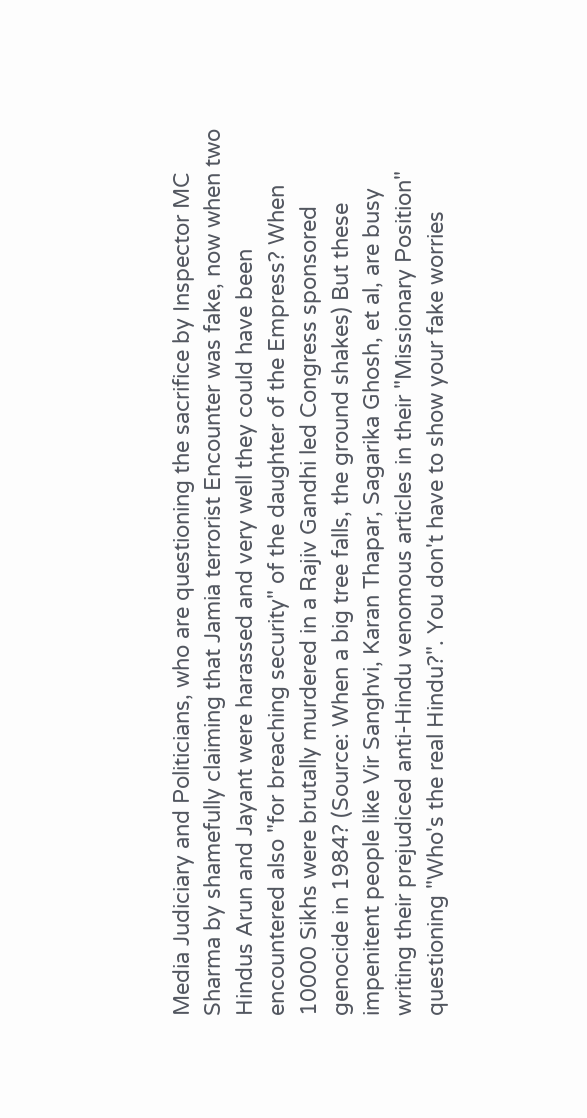Media Judiciary and Politicians, who are questioning the sacrifice by Inspector MC Sharma by shamefully claiming that Jamia terrorist Encounter was fake, now when two Hindus Arun and Jayant were harassed and very well they could have been encountered also "for breaching security" of the daughter of the Empress? When 10000 Sikhs were brutally murdered in a Rajiv Gandhi led Congress sponsored genocide in 1984? (Source: When a big tree falls, the ground shakes) But these impenitent people like Vir Sanghvi, Karan Thapar, Sagarika Ghosh, et al, are busy writing their prejudiced anti-Hindu venomous articles in their "Missionary Position" questioning "Who's the real Hindu?". You don't have to show your fake worries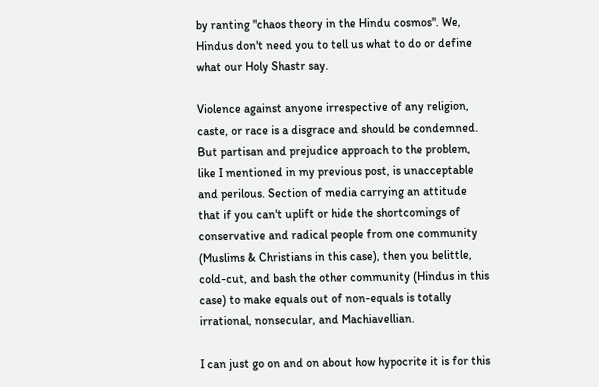by ranting "chaos theory in the Hindu cosmos". We, Hindus don't need you to tell us what to do or define what our Holy Shastr say.

Violence against anyone irrespective of any religion, caste, or race is a disgrace and should be condemned. But partisan and prejudice approach to the problem, like I mentioned in my previous post, is unacceptable and perilous. Section of media carrying an attitude that if you can't uplift or hide the shortcomings of conservative and radical people from one community (Muslims & Christians in this case), then you belittle, cold-cut, and bash the other community (Hindus in this case) to make equals out of non-equals is totally irrational, nonsecular, and Machiavellian.

I can just go on and on about how hypocrite it is for this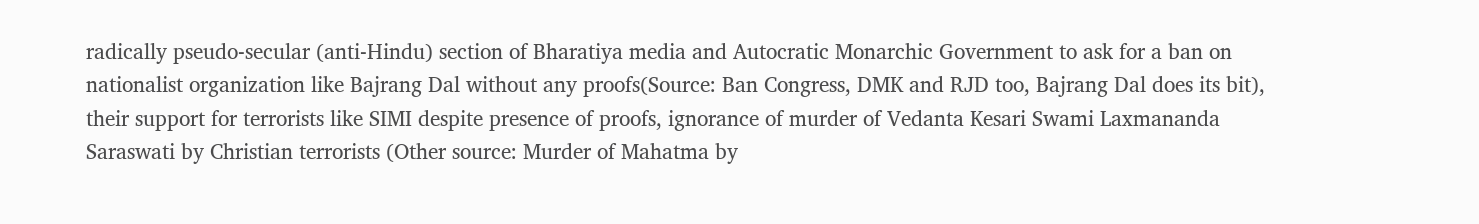radically pseudo-secular (anti-Hindu) section of Bharatiya media and Autocratic Monarchic Government to ask for a ban on nationalist organization like Bajrang Dal without any proofs(Source: Ban Congress, DMK and RJD too, Bajrang Dal does its bit), their support for terrorists like SIMI despite presence of proofs, ignorance of murder of Vedanta Kesari Swami Laxmananda Saraswati by Christian terrorists (Other source: Murder of Mahatma by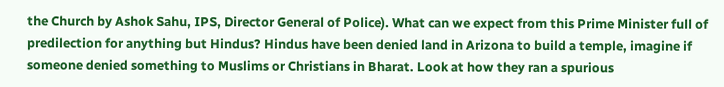the Church by Ashok Sahu, IPS, Director General of Police). What can we expect from this Prime Minister full of predilection for anything but Hindus? Hindus have been denied land in Arizona to build a temple, imagine if someone denied something to Muslims or Christians in Bharat. Look at how they ran a spurious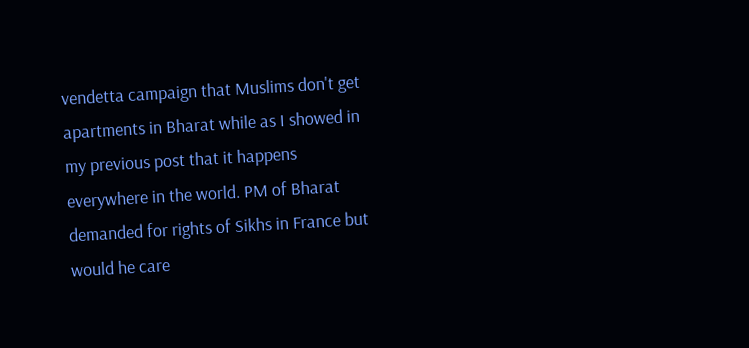vendetta campaign that Muslims don't get apartments in Bharat while as I showed in my previous post that it happens everywhere in the world. PM of Bharat demanded for rights of Sikhs in France but would he care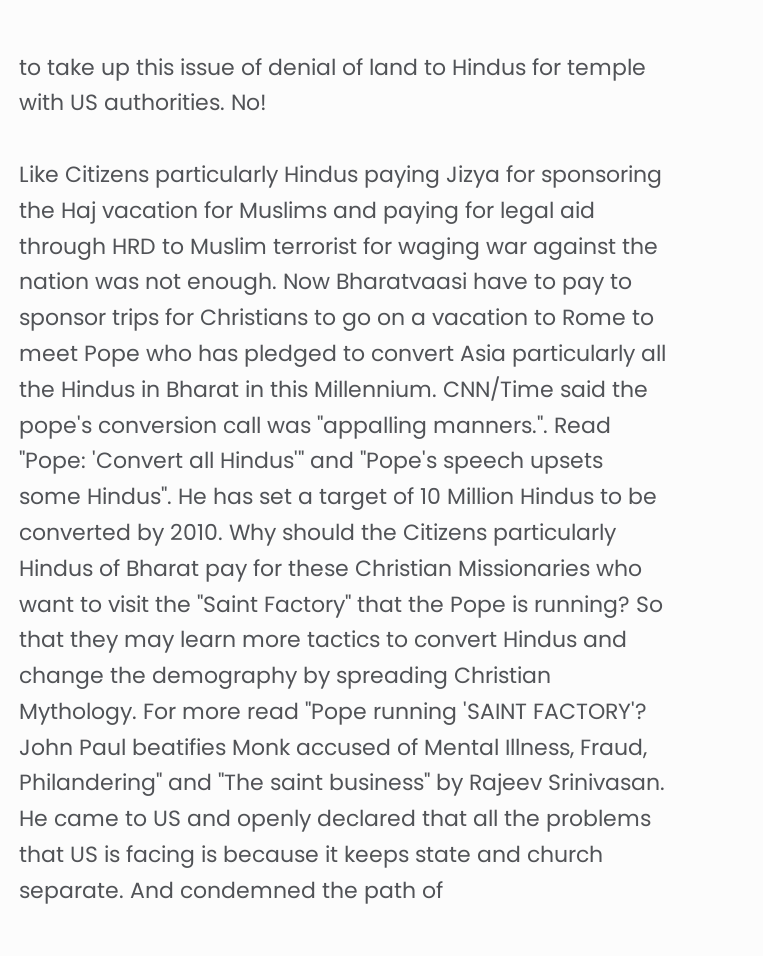to take up this issue of denial of land to Hindus for temple with US authorities. No!

Like Citizens particularly Hindus paying Jizya for sponsoring the Haj vacation for Muslims and paying for legal aid through HRD to Muslim terrorist for waging war against the nation was not enough. Now Bharatvaasi have to pay to sponsor trips for Christians to go on a vacation to Rome to meet Pope who has pledged to convert Asia particularly all the Hindus in Bharat in this Millennium. CNN/Time said the pope's conversion call was "appalling manners.". Read "Pope: 'Convert all Hindus'" and "Pope's speech upsets some Hindus". He has set a target of 10 Million Hindus to be converted by 2010. Why should the Citizens particularly Hindus of Bharat pay for these Christian Missionaries who want to visit the "Saint Factory" that the Pope is running? So that they may learn more tactics to convert Hindus and change the demography by spreading Christian Mythology. For more read "Pope running 'SAINT FACTORY'? John Paul beatifies Monk accused of Mental Illness, Fraud, Philandering" and "The saint business" by Rajeev Srinivasan. He came to US and openly declared that all the problems that US is facing is because it keeps state and church separate. And condemned the path of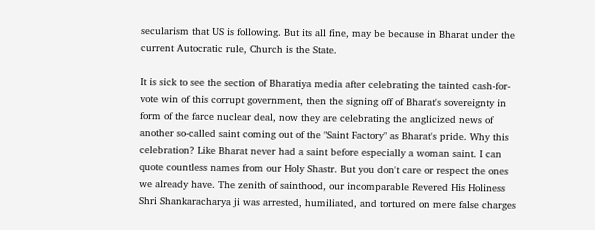secularism that US is following. But its all fine, may be because in Bharat under the current Autocratic rule, Church is the State.

It is sick to see the section of Bharatiya media after celebrating the tainted cash-for-vote win of this corrupt government, then the signing off of Bharat's sovereignty in form of the farce nuclear deal, now they are celebrating the anglicized news of another so-called saint coming out of the "Saint Factory" as Bharat's pride. Why this celebration? Like Bharat never had a saint before especially a woman saint. I can quote countless names from our Holy Shastr. But you don't care or respect the ones we already have. The zenith of sainthood, our incomparable Revered His Holiness Shri Shankaracharya ji was arrested, humiliated, and tortured on mere false charges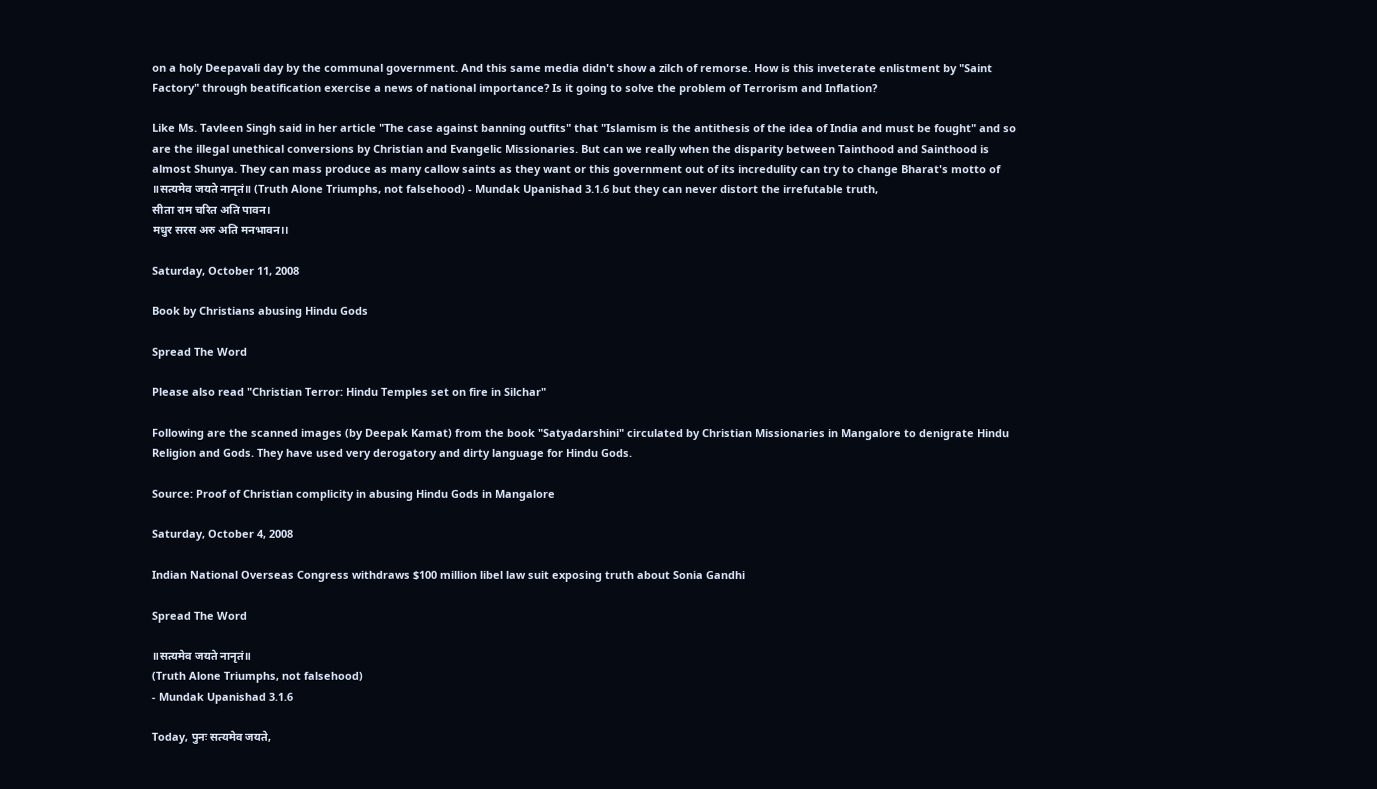on a holy Deepavali day by the communal government. And this same media didn't show a zilch of remorse. How is this inveterate enlistment by "Saint Factory" through beatification exercise a news of national importance? Is it going to solve the problem of Terrorism and Inflation?

Like Ms. Tavleen Singh said in her article "The case against banning outfits" that "Islamism is the antithesis of the idea of India and must be fought" and so are the illegal unethical conversions by Christian and Evangelic Missionaries. But can we really when the disparity between Tainthood and Sainthood is almost Shunya. They can mass produce as many callow saints as they want or this government out of its incredulity can try to change Bharat's motto of ॥सत्यमेव जयते नानृतं॥ (Truth Alone Triumphs, not falsehood) - Mundak Upanishad 3.1.6 but they can never distort the irrefutable truth,
सीता राम चरित अति पावन।
मधुर सरस अरु अति मनभावन।।

Saturday, October 11, 2008

Book by Christians abusing Hindu Gods

Spread The Word

Please also read "Christian Terror: Hindu Temples set on fire in Silchar"

Following are the scanned images (by Deepak Kamat) from the book "Satyadarshini" circulated by Christian Missionaries in Mangalore to denigrate Hindu Religion and Gods. They have used very derogatory and dirty language for Hindu Gods.

Source: Proof of Christian complicity in abusing Hindu Gods in Mangalore

Saturday, October 4, 2008

Indian National Overseas Congress withdraws $100 million libel law suit exposing truth about Sonia Gandhi

Spread The Word

॥सत्यमेव जयते नानृतं॥
(Truth Alone Triumphs, not falsehood)
- Mundak Upanishad 3.1.6

Today, पुनः सत्यमेव जयते,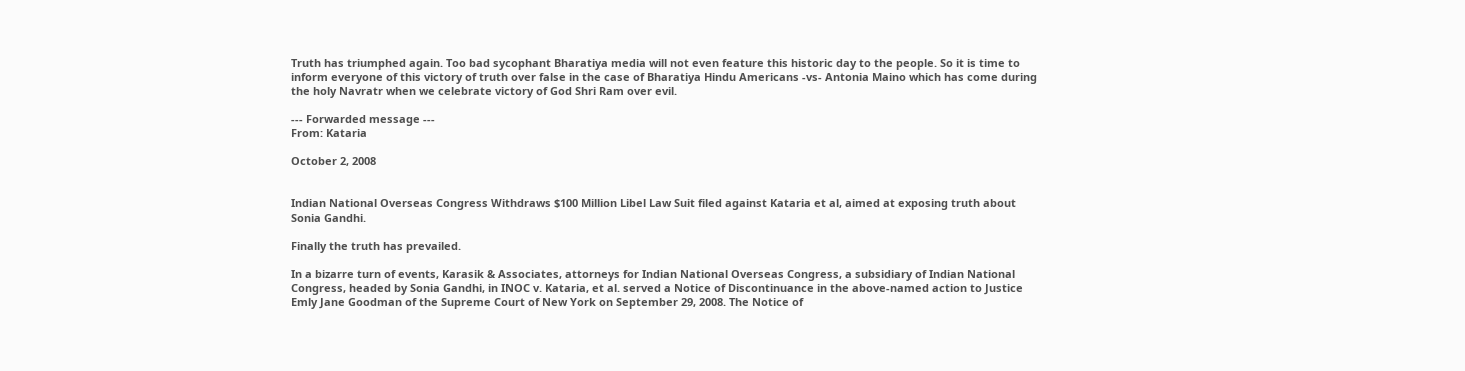Truth has triumphed again. Too bad sycophant Bharatiya media will not even feature this historic day to the people. So it is time to inform everyone of this victory of truth over false in the case of Bharatiya Hindu Americans -vs- Antonia Maino which has come during the holy Navratr when we celebrate victory of God Shri Ram over evil.

--- Forwarded message ---
From: Kataria

October 2, 2008


Indian National Overseas Congress Withdraws $100 Million Libel Law Suit filed against Kataria et al, aimed at exposing truth about Sonia Gandhi.

Finally the truth has prevailed.

In a bizarre turn of events, Karasik & Associates, attorneys for Indian National Overseas Congress, a subsidiary of Indian National Congress, headed by Sonia Gandhi, in INOC v. Kataria, et al. served a Notice of Discontinuance in the above-named action to Justice Emly Jane Goodman of the Supreme Court of New York on September 29, 2008. The Notice of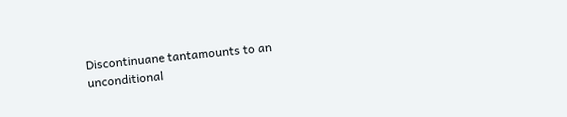Discontinuane tantamounts to an unconditional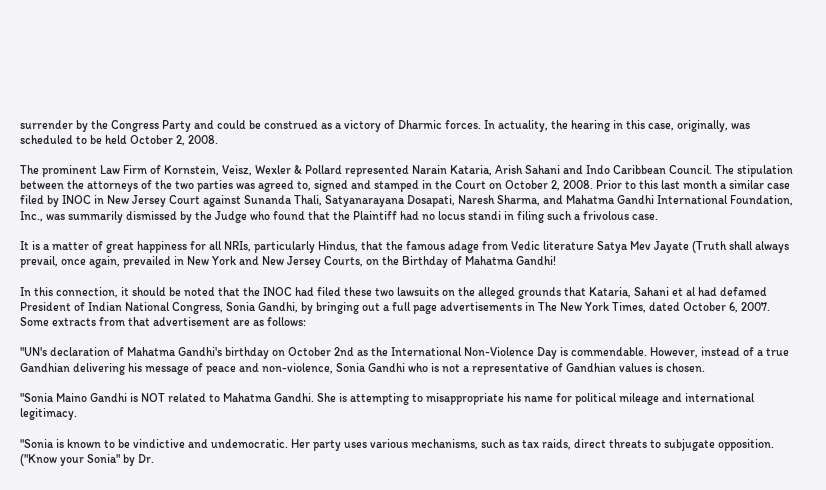surrender by the Congress Party and could be construed as a victory of Dharmic forces. In actuality, the hearing in this case, originally, was scheduled to be held October 2, 2008.

The prominent Law Firm of Kornstein, Veisz, Wexler & Pollard represented Narain Kataria, Arish Sahani and Indo Caribbean Council. The stipulation between the attorneys of the two parties was agreed to, signed and stamped in the Court on October 2, 2008. Prior to this last month a similar case filed by INOC in New Jersey Court against Sunanda Thali, Satyanarayana Dosapati, Naresh Sharma, and Mahatma Gandhi International Foundation, Inc., was summarily dismissed by the Judge who found that the Plaintiff had no locus standi in filing such a frivolous case.

It is a matter of great happiness for all NRIs, particularly Hindus, that the famous adage from Vedic literature Satya Mev Jayate (Truth shall always prevail, once again, prevailed in New York and New Jersey Courts, on the Birthday of Mahatma Gandhi!

In this connection, it should be noted that the INOC had filed these two lawsuits on the alleged grounds that Kataria, Sahani et al had defamed President of Indian National Congress, Sonia Gandhi, by bringing out a full page advertisements in The New York Times, dated October 6, 2007. Some extracts from that advertisement are as follows:

"UN's declaration of Mahatma Gandhi's birthday on October 2nd as the International Non-Violence Day is commendable. However, instead of a true Gandhian delivering his message of peace and non-violence, Sonia Gandhi who is not a representative of Gandhian values is chosen.

"Sonia Maino Gandhi is NOT related to Mahatma Gandhi. She is attempting to misappropriate his name for political mileage and international legitimacy.

"Sonia is known to be vindictive and undemocratic. Her party uses various mechanisms, such as tax raids, direct threats to subjugate opposition. ("Know your Sonia" by Dr.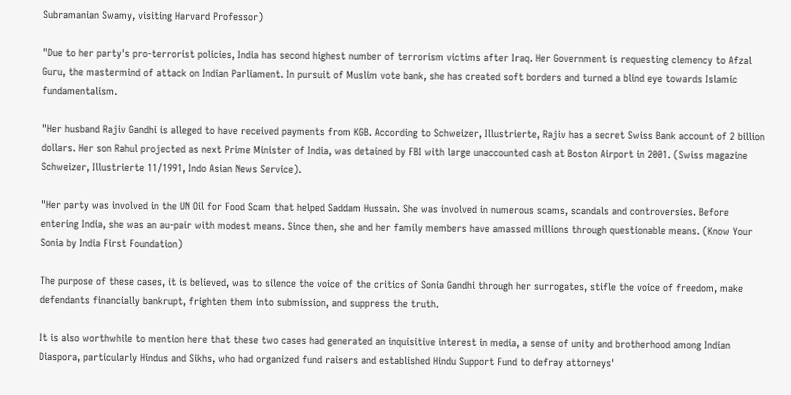Subramanian Swamy, visiting Harvard Professor)

"Due to her party's pro-terrorist policies, India has second highest number of terrorism victims after Iraq. Her Government is requesting clemency to Afzal Guru, the mastermind of attack on Indian Parliament. In pursuit of Muslim vote bank, she has created soft borders and turned a blind eye towards Islamic fundamentalism.

"Her husband Rajiv Gandhi is alleged to have received payments from KGB. According to Schweizer, Illustrierte, Rajiv has a secret Swiss Bank account of 2 billion dollars. Her son Rahul projected as next Prime Minister of India, was detained by FBI with large unaccounted cash at Boston Airport in 2001. (Swiss magazine Schweizer, Illustrierte 11/1991, Indo Asian News Service).

"Her party was involved in the UN Oil for Food Scam that helped Saddam Hussain. She was involved in numerous scams, scandals and controversies. Before entering India, she was an au-pair with modest means. Since then, she and her family members have amassed millions through questionable means. (Know Your Sonia by India First Foundation)

The purpose of these cases, it is believed, was to silence the voice of the critics of Sonia Gandhi through her surrogates, stifle the voice of freedom, make defendants financially bankrupt, frighten them into submission, and suppress the truth.

It is also worthwhile to mention here that these two cases had generated an inquisitive interest in media, a sense of unity and brotherhood among Indian Diaspora, particularly Hindus and Sikhs, who had organized fund raisers and established Hindu Support Fund to defray attorneys'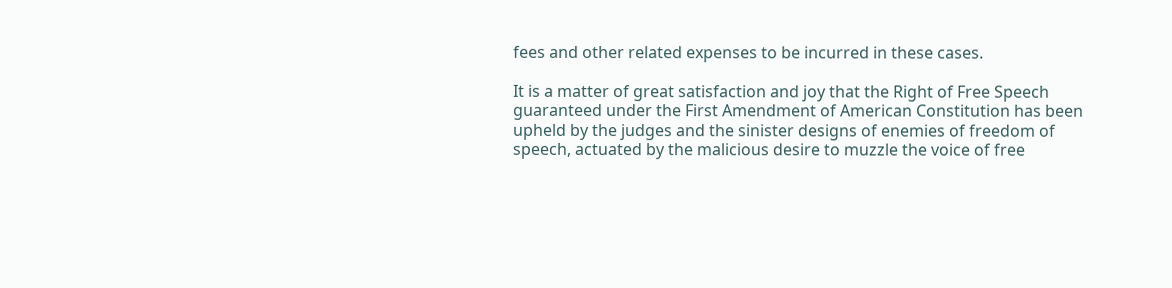fees and other related expenses to be incurred in these cases.

It is a matter of great satisfaction and joy that the Right of Free Speech guaranteed under the First Amendment of American Constitution has been upheld by the judges and the sinister designs of enemies of freedom of speech, actuated by the malicious desire to muzzle the voice of free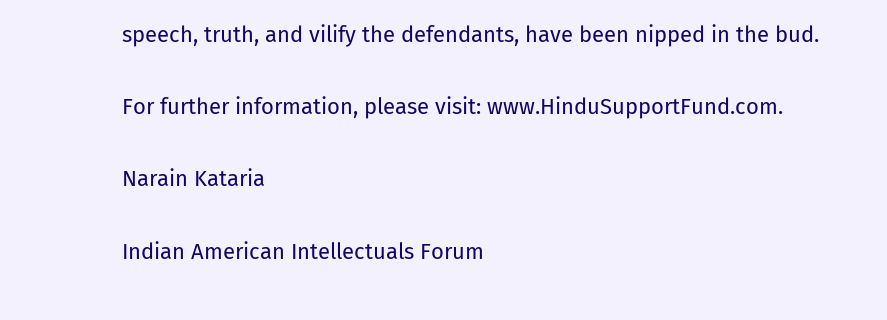speech, truth, and vilify the defendants, have been nipped in the bud.

For further information, please visit: www.HinduSupportFund.com.

Narain Kataria

Indian American Intellectuals Forum